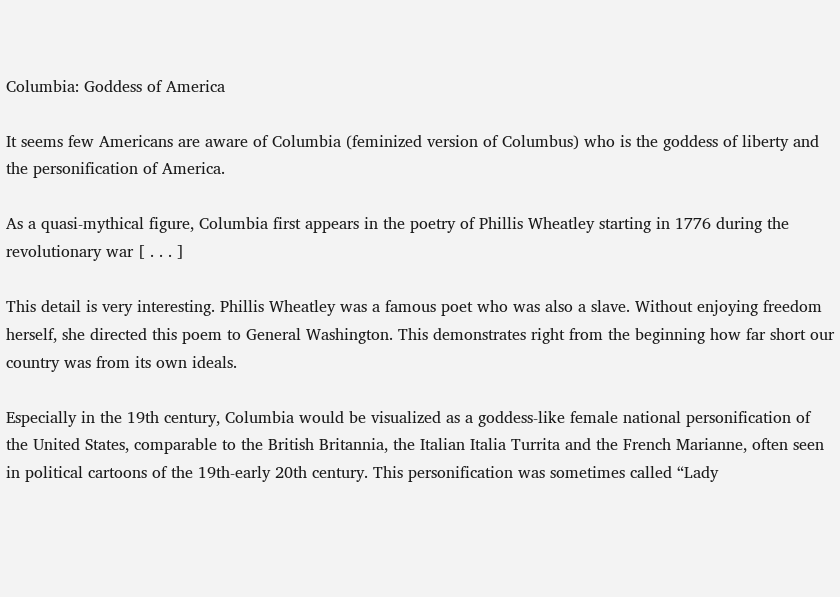Columbia: Goddess of America

It seems few Americans are aware of Columbia (feminized version of Columbus) who is the goddess of liberty and the personification of America.

As a quasi-mythical figure, Columbia first appears in the poetry of Phillis Wheatley starting in 1776 during the revolutionary war [ . . . ]

This detail is very interesting. Phillis Wheatley was a famous poet who was also a slave. Without enjoying freedom herself, she directed this poem to General Washington. This demonstrates right from the beginning how far short our country was from its own ideals.

Especially in the 19th century, Columbia would be visualized as a goddess-like female national personification of the United States, comparable to the British Britannia, the Italian Italia Turrita and the French Marianne, often seen in political cartoons of the 19th-early 20th century. This personification was sometimes called “Lady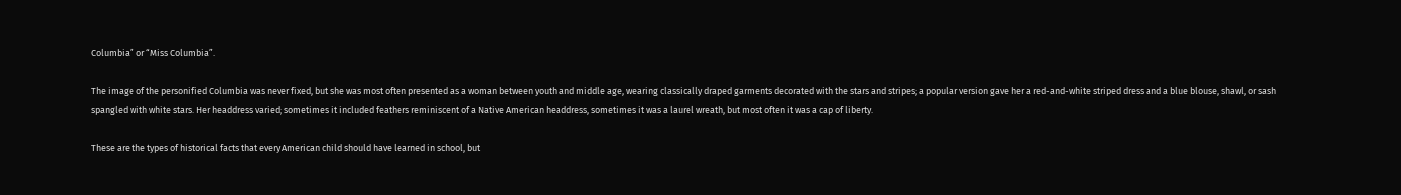Columbia” or “Miss Columbia”.

The image of the personified Columbia was never fixed, but she was most often presented as a woman between youth and middle age, wearing classically draped garments decorated with the stars and stripes; a popular version gave her a red-and-white striped dress and a blue blouse, shawl, or sash spangled with white stars. Her headdress varied; sometimes it included feathers reminiscent of a Native American headdress, sometimes it was a laurel wreath, but most often it was a cap of liberty.

These are the types of historical facts that every American child should have learned in school, but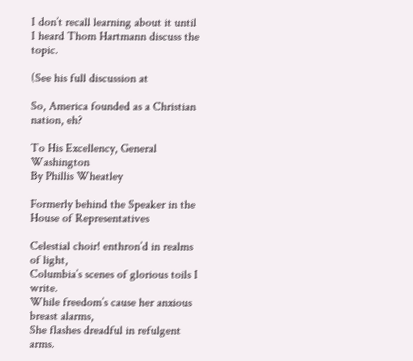I don’t recall learning about it until I heard Thom Hartmann discuss the topic.

(See his full discussion at

So, America founded as a Christian nation, eh?

To His Excellency, General Washington
By Phillis Wheatley

Formerly behind the Speaker in the House of Representatives

Celestial choir! enthron’d in realms of light,
Columbia’s scenes of glorious toils I write.
While freedom’s cause her anxious breast alarms,
She flashes dreadful in refulgent arms.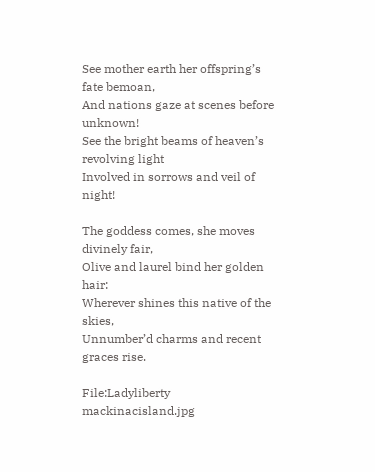See mother earth her offspring’s fate bemoan,
And nations gaze at scenes before unknown!
See the bright beams of heaven’s revolving light
Involved in sorrows and veil of night!

The goddess comes, she moves divinely fair,
Olive and laurel bind her golden hair:
Wherever shines this native of the skies,
Unnumber’d charms and recent graces rise.

File:Ladyliberty mackinacisland.jpg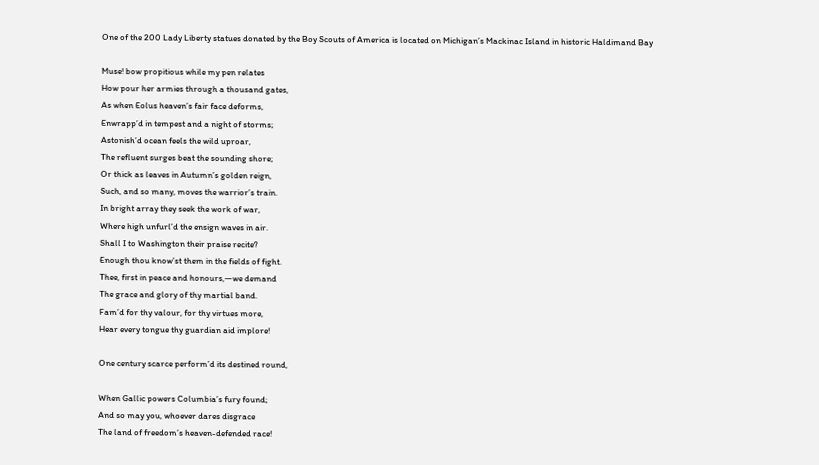One of the 200 Lady Liberty statues donated by the Boy Scouts of America is located on Michigan’s Mackinac Island in historic Haldimand Bay

Muse! bow propitious while my pen relates
How pour her armies through a thousand gates,
As when Eolus heaven’s fair face deforms,
Enwrapp’d in tempest and a night of storms;
Astonish’d ocean feels the wild uproar,
The refluent surges beat the sounding shore;
Or thick as leaves in Autumn’s golden reign,
Such, and so many, moves the warrior’s train.
In bright array they seek the work of war,
Where high unfurl’d the ensign waves in air.
Shall I to Washington their praise recite?
Enough thou know’st them in the fields of fight.
Thee, first in peace and honours,—we demand
The grace and glory of thy martial band.
Fam’d for thy valour, for thy virtues more,
Hear every tongue thy guardian aid implore!

One century scarce perform’d its destined round,

When Gallic powers Columbia’s fury found;
And so may you, whoever dares disgrace
The land of freedom’s heaven-defended race!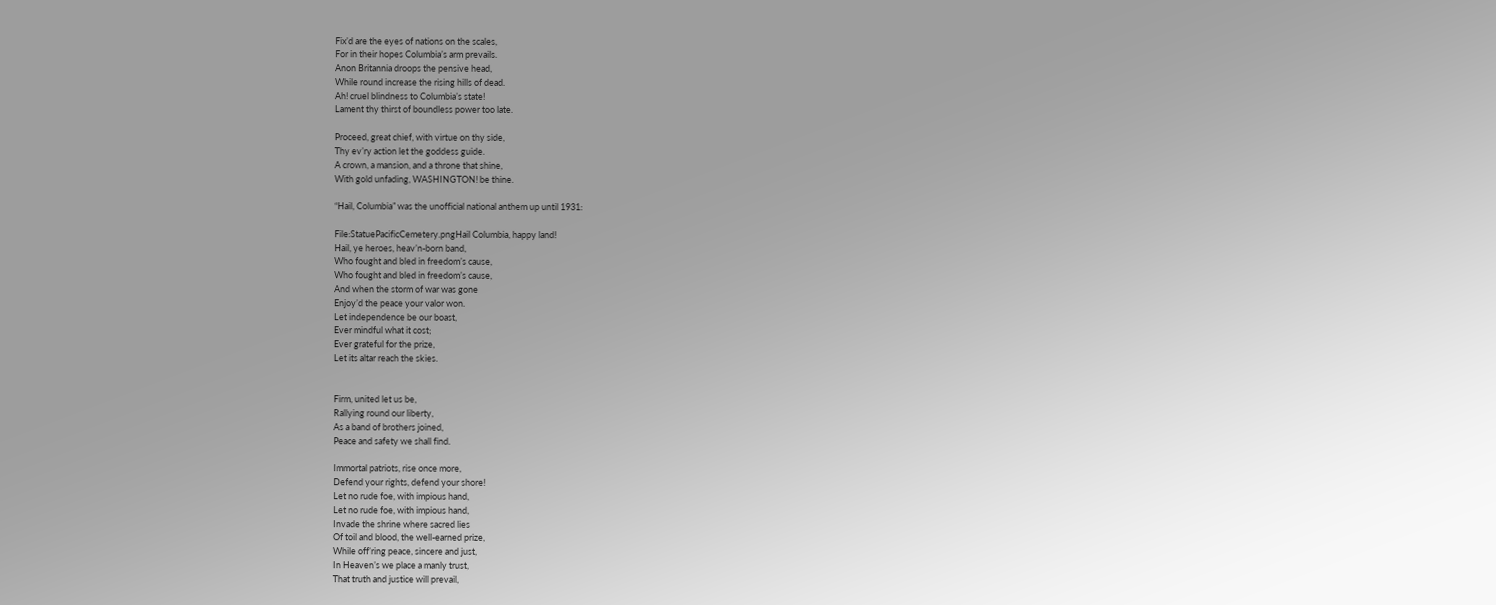Fix’d are the eyes of nations on the scales,
For in their hopes Columbia’s arm prevails.
Anon Britannia droops the pensive head,
While round increase the rising hills of dead.
Ah! cruel blindness to Columbia’s state!
Lament thy thirst of boundless power too late.

Proceed, great chief, with virtue on thy side,
Thy ev’ry action let the goddess guide.
A crown, a mansion, and a throne that shine,
With gold unfading, WASHINGTON! be thine.

“Hail, Columbia” was the unofficial national anthem up until 1931:

File:StatuePacificCemetery.pngHail Columbia, happy land!
Hail, ye heroes, heav’n-born band,
Who fought and bled in freedom’s cause,
Who fought and bled in freedom’s cause,
And when the storm of war was gone
Enjoy’d the peace your valor won.
Let independence be our boast,
Ever mindful what it cost;
Ever grateful for the prize,
Let its altar reach the skies.


Firm, united let us be,
Rallying round our liberty,
As a band of brothers joined,
Peace and safety we shall find.

Immortal patriots, rise once more,
Defend your rights, defend your shore!
Let no rude foe, with impious hand,
Let no rude foe, with impious hand,
Invade the shrine where sacred lies
Of toil and blood, the well-earned prize,
While off’ring peace, sincere and just,
In Heaven’s we place a manly trust,
That truth and justice will prevail,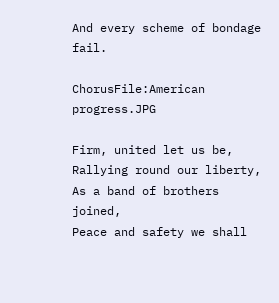And every scheme of bondage fail.

ChorusFile:American progress.JPG

Firm, united let us be,
Rallying round our liberty,
As a band of brothers joined,
Peace and safety we shall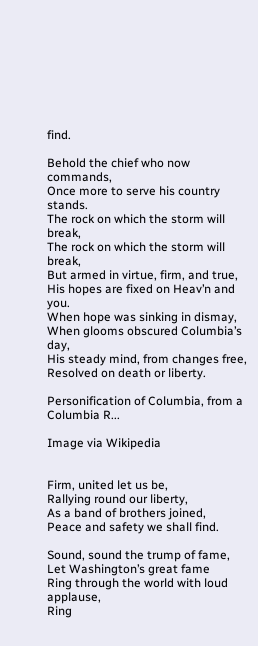find.

Behold the chief who now commands,
Once more to serve his country stands.
The rock on which the storm will break,
The rock on which the storm will break,
But armed in virtue, firm, and true,
His hopes are fixed on Heav’n and you.
When hope was sinking in dismay,
When glooms obscured Columbia’s day,
His steady mind, from changes free,
Resolved on death or liberty.

Personification of Columbia, from a Columbia R...

Image via Wikipedia


Firm, united let us be,
Rallying round our liberty,
As a band of brothers joined,
Peace and safety we shall find.

Sound, sound the trump of fame,
Let Washington’s great fame
Ring through the world with loud applause,
Ring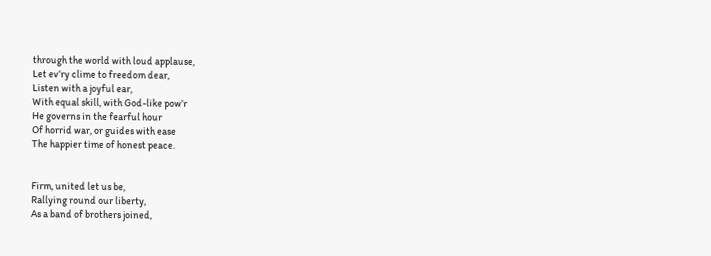through the world with loud applause,
Let ev’ry clime to freedom dear,
Listen with a joyful ear,
With equal skill, with God-like pow’r
He governs in the fearful hour
Of horrid war, or guides with ease
The happier time of honest peace.


Firm, united let us be,
Rallying round our liberty,
As a band of brothers joined,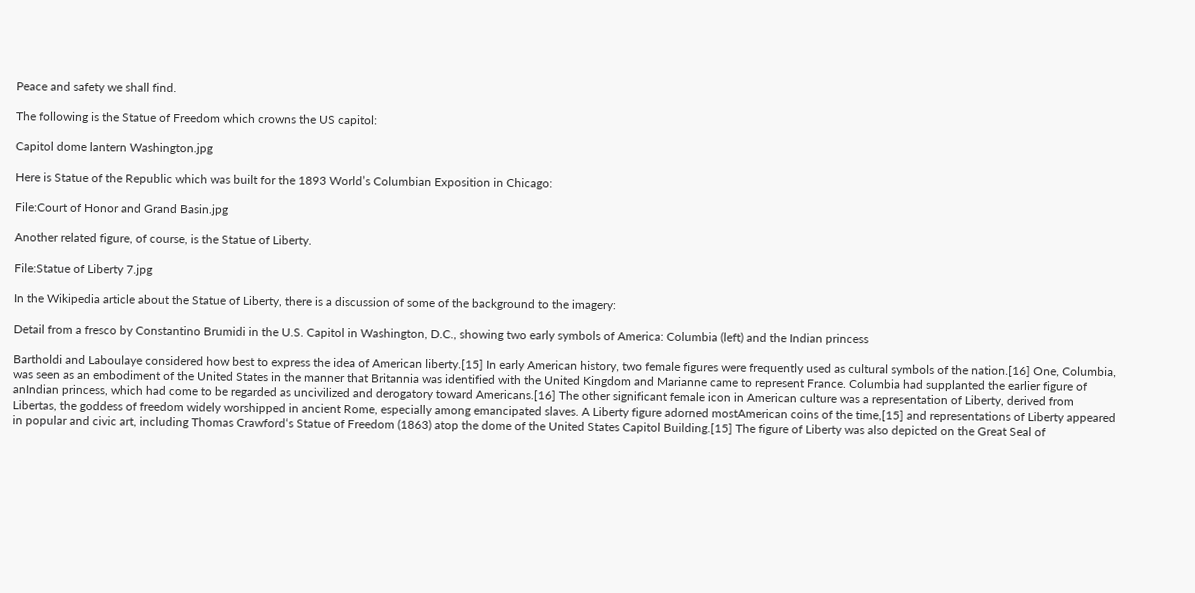Peace and safety we shall find.

The following is the Statue of Freedom which crowns the US capitol:

Capitol dome lantern Washington.jpg

Here is Statue of the Republic which was built for the 1893 World’s Columbian Exposition in Chicago:

File:Court of Honor and Grand Basin.jpg

Another related figure, of course, is the Statue of Liberty.

File:Statue of Liberty 7.jpg

In the Wikipedia article about the Statue of Liberty, there is a discussion of some of the background to the imagery:

Detail from a fresco by Constantino Brumidi in the U.S. Capitol in Washington, D.C., showing two early symbols of America: Columbia (left) and the Indian princess

Bartholdi and Laboulaye considered how best to express the idea of American liberty.[15] In early American history, two female figures were frequently used as cultural symbols of the nation.[16] One, Columbia, was seen as an embodiment of the United States in the manner that Britannia was identified with the United Kingdom and Marianne came to represent France. Columbia had supplanted the earlier figure of anIndian princess, which had come to be regarded as uncivilized and derogatory toward Americans.[16] The other significant female icon in American culture was a representation of Liberty, derived from Libertas, the goddess of freedom widely worshipped in ancient Rome, especially among emancipated slaves. A Liberty figure adorned mostAmerican coins of the time,[15] and representations of Liberty appeared in popular and civic art, including Thomas Crawford‘s Statue of Freedom (1863) atop the dome of the United States Capitol Building.[15] The figure of Liberty was also depicted on the Great Seal of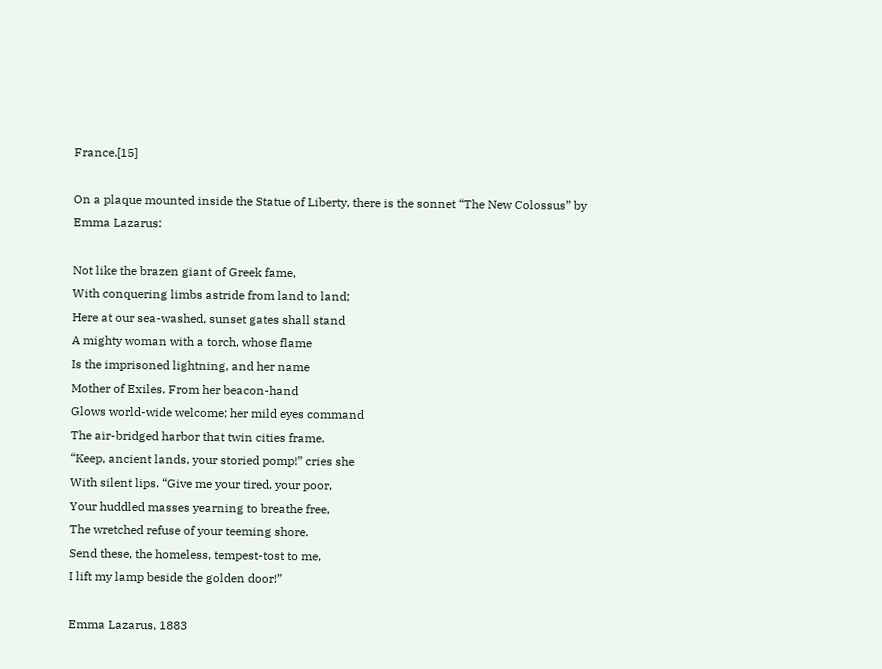France.[15]

On a plaque mounted inside the Statue of Liberty, there is the sonnet “The New Colossus” by Emma Lazarus:

Not like the brazen giant of Greek fame,
With conquering limbs astride from land to land;
Here at our sea-washed, sunset gates shall stand
A mighty woman with a torch, whose flame
Is the imprisoned lightning, and her name
Mother of Exiles. From her beacon-hand
Glows world-wide welcome; her mild eyes command
The air-bridged harbor that twin cities frame.
“Keep, ancient lands, your storied pomp!” cries she
With silent lips. “Give me your tired, your poor,
Your huddled masses yearning to breathe free,
The wretched refuse of your teeming shore.
Send these, the homeless, tempest-tost to me,
I lift my lamp beside the golden door!”

Emma Lazarus, 1883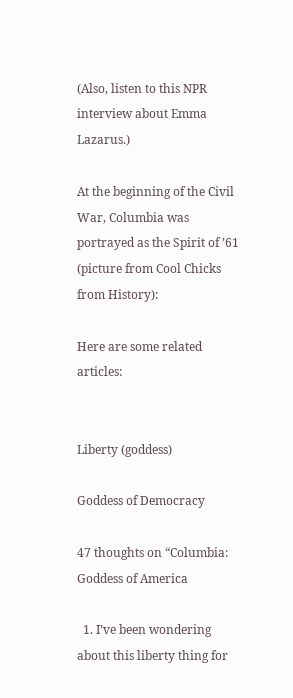(Also, listen to this NPR interview about Emma Lazarus.)

At the beginning of the Civil War, Columbia was portrayed as the Spirit of ’61 (picture from Cool Chicks from History):

Here are some related articles:


Liberty (goddess)

Goddess of Democracy

47 thoughts on “Columbia: Goddess of America

  1. I’ve been wondering about this liberty thing for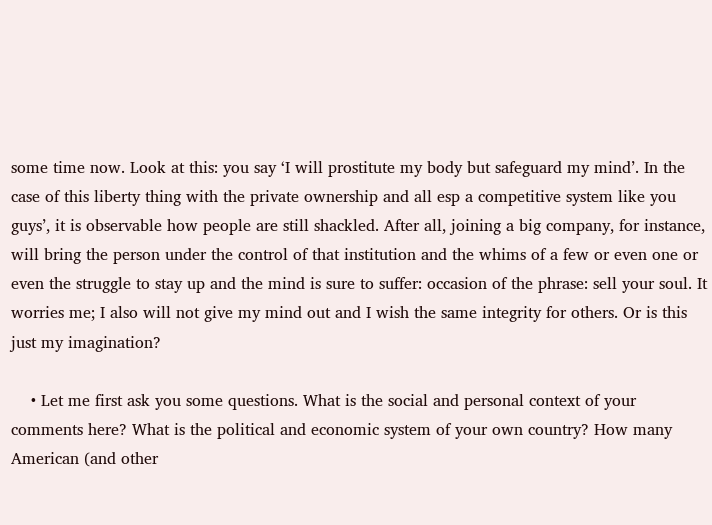some time now. Look at this: you say ‘I will prostitute my body but safeguard my mind’. In the case of this liberty thing with the private ownership and all esp a competitive system like you guys’, it is observable how people are still shackled. After all, joining a big company, for instance, will bring the person under the control of that institution and the whims of a few or even one or even the struggle to stay up and the mind is sure to suffer: occasion of the phrase: sell your soul. It worries me; I also will not give my mind out and I wish the same integrity for others. Or is this just my imagination?

    • Let me first ask you some questions. What is the social and personal context of your comments here? What is the political and economic system of your own country? How many American (and other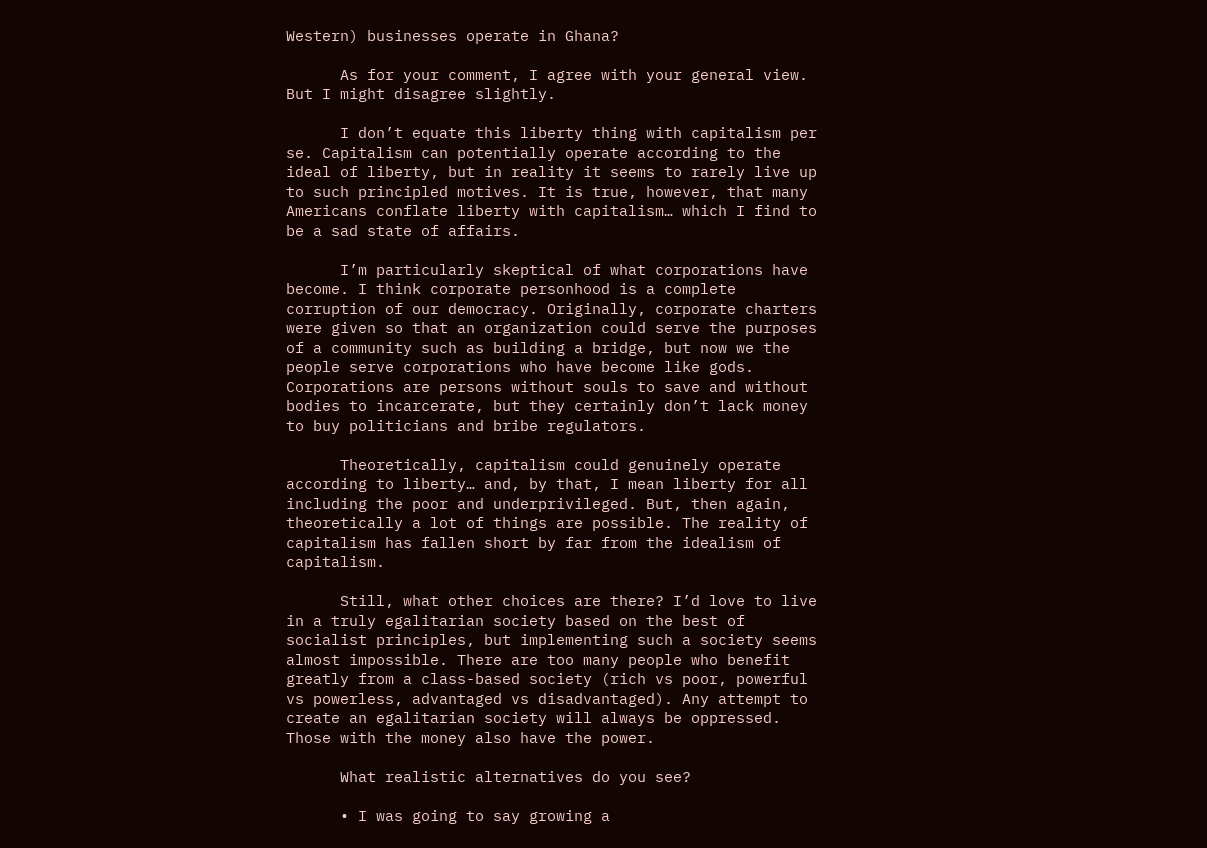Western) businesses operate in Ghana?

      As for your comment, I agree with your general view. But I might disagree slightly.

      I don’t equate this liberty thing with capitalism per se. Capitalism can potentially operate according to the ideal of liberty, but in reality it seems to rarely live up to such principled motives. It is true, however, that many Americans conflate liberty with capitalism… which I find to be a sad state of affairs.

      I’m particularly skeptical of what corporations have become. I think corporate personhood is a complete corruption of our democracy. Originally, corporate charters were given so that an organization could serve the purposes of a community such as building a bridge, but now we the people serve corporations who have become like gods. Corporations are persons without souls to save and without bodies to incarcerate, but they certainly don’t lack money to buy politicians and bribe regulators.

      Theoretically, capitalism could genuinely operate according to liberty… and, by that, I mean liberty for all including the poor and underprivileged. But, then again, theoretically a lot of things are possible. The reality of capitalism has fallen short by far from the idealism of capitalism.

      Still, what other choices are there? I’d love to live in a truly egalitarian society based on the best of socialist principles, but implementing such a society seems almost impossible. There are too many people who benefit greatly from a class-based society (rich vs poor, powerful vs powerless, advantaged vs disadvantaged). Any attempt to create an egalitarian society will always be oppressed. Those with the money also have the power.

      What realistic alternatives do you see?

      • I was going to say growing a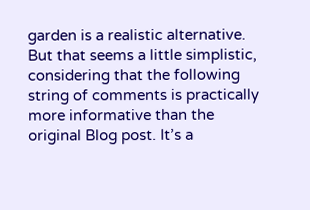garden is a realistic alternative. But that seems a little simplistic, considering that the following string of comments is practically more informative than the original Blog post. It’s a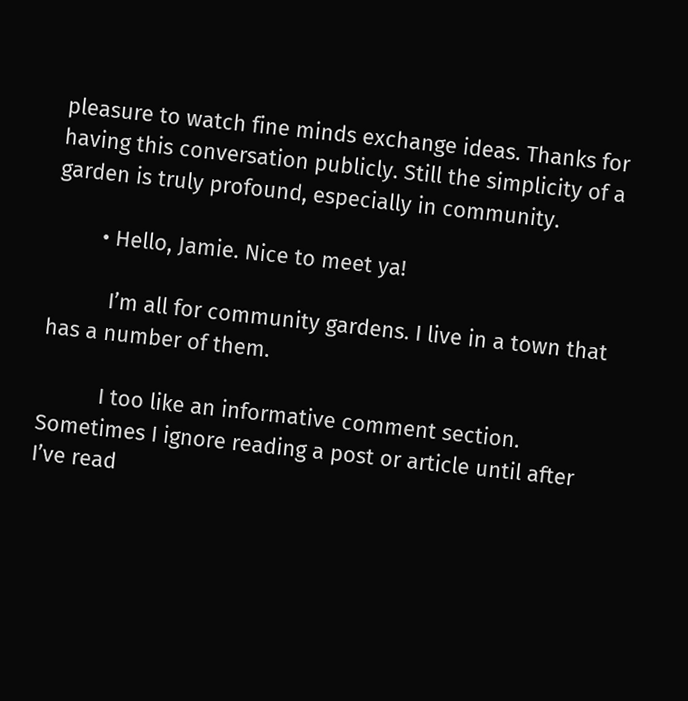pleasure to watch fine minds exchange ideas. Thanks for having this conversation publicly. Still the simplicity of a garden is truly profound, especially in community.

        • Hello, Jamie. Nice to meet ya!

          I’m all for community gardens. I live in a town that has a number of them.

          I too like an informative comment section. Sometimes I ignore reading a post or article until after I’ve read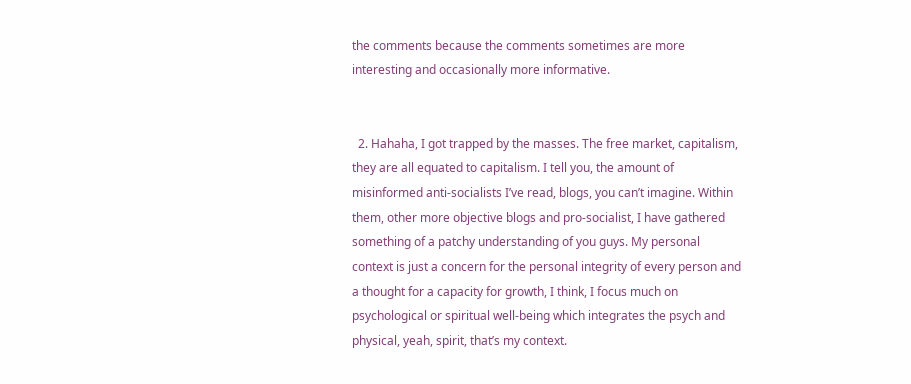the comments because the comments sometimes are more interesting and occasionally more informative.


  2. Hahaha, I got trapped by the masses. The free market, capitalism, they are all equated to capitalism. I tell you, the amount of misinformed anti-socialists I’ve read, blogs, you can’t imagine. Within them, other more objective blogs and pro-socialist, I have gathered something of a patchy understanding of you guys. My personal context is just a concern for the personal integrity of every person and a thought for a capacity for growth, I think, I focus much on psychological or spiritual well-being which integrates the psych and physical, yeah, spirit, that’s my context.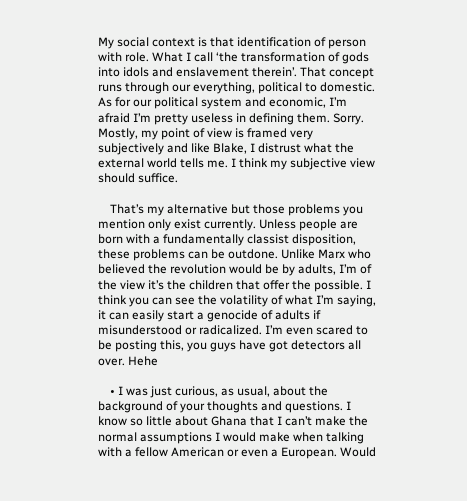My social context is that identification of person with role. What I call ‘the transformation of gods into idols and enslavement therein’. That concept runs through our everything, political to domestic. As for our political system and economic, I’m afraid I’m pretty useless in defining them. Sorry. Mostly, my point of view is framed very subjectively and like Blake, I distrust what the external world tells me. I think my subjective view should suffice.

    That’s my alternative but those problems you mention only exist currently. Unless people are born with a fundamentally classist disposition, these problems can be outdone. Unlike Marx who believed the revolution would be by adults, I’m of the view it’s the children that offer the possible. I think you can see the volatility of what I’m saying, it can easily start a genocide of adults if misunderstood or radicalized. I’m even scared to be posting this, you guys have got detectors all over. Hehe

    • I was just curious, as usual, about the background of your thoughts and questions. I know so little about Ghana that I can’t make the normal assumptions I would make when talking with a fellow American or even a European. Would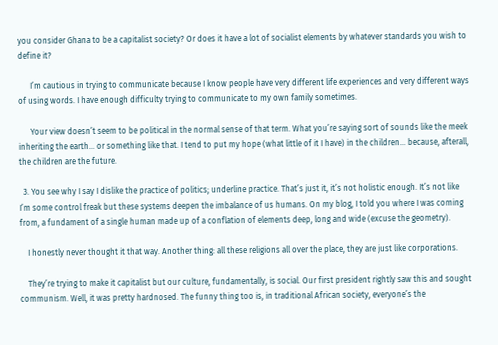you consider Ghana to be a capitalist society? Or does it have a lot of socialist elements by whatever standards you wish to define it?

      I’m cautious in trying to communicate because I know people have very different life experiences and very different ways of using words. I have enough difficulty trying to communicate to my own family sometimes.

      Your view doesn’t seem to be political in the normal sense of that term. What you’re saying sort of sounds like the meek inheriting the earth… or something like that. I tend to put my hope (what little of it I have) in the children… because, afterall, the children are the future.

  3. You see why I say I dislike the practice of politics; underline practice. That’s just it, it’s not holistic enough. It’s not like I’m some control freak but these systems deepen the imbalance of us humans. On my blog, I told you where I was coming from, a fundament of a single human made up of a conflation of elements deep, long and wide (excuse the geometry).

    I honestly never thought it that way. Another thing: all these religions all over the place, they are just like corporations.

    They’re trying to make it capitalist but our culture, fundamentally, is social. Our first president rightly saw this and sought communism. Well, it was pretty hardnosed. The funny thing too is, in traditional African society, everyone’s the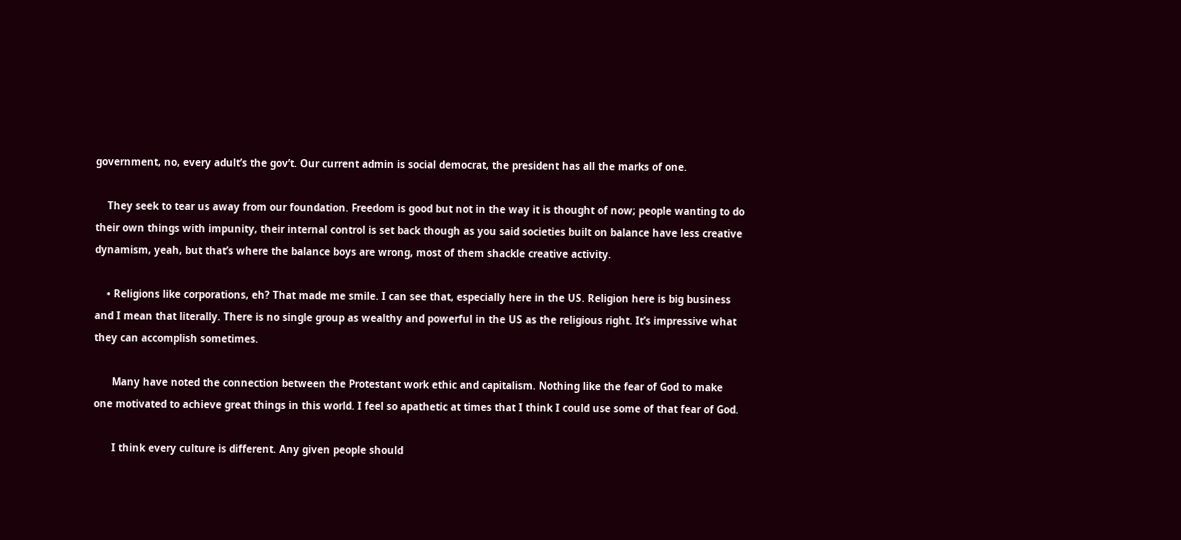government, no, every adult’s the gov’t. Our current admin is social democrat, the president has all the marks of one.

    They seek to tear us away from our foundation. Freedom is good but not in the way it is thought of now; people wanting to do their own things with impunity, their internal control is set back though as you said societies built on balance have less creative dynamism, yeah, but that’s where the balance boys are wrong, most of them shackle creative activity.

    • Religions like corporations, eh? That made me smile. I can see that, especially here in the US. Religion here is big business and I mean that literally. There is no single group as wealthy and powerful in the US as the religious right. It’s impressive what they can accomplish sometimes.

      Many have noted the connection between the Protestant work ethic and capitalism. Nothing like the fear of God to make one motivated to achieve great things in this world. I feel so apathetic at times that I think I could use some of that fear of God.

      I think every culture is different. Any given people should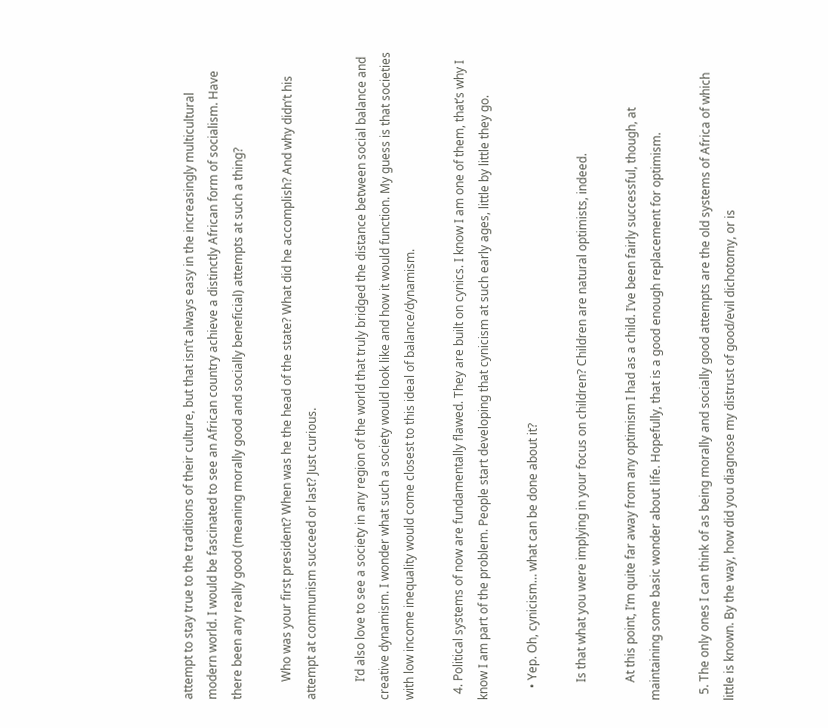attempt to stay true to the traditions of their culture, but that isn’t always easy in the increasingly multicultural modern world. I would be fascinated to see an African country achieve a distinctly African form of socialism. Have there been any really good (meaning morally good and socially beneficial) attempts at such a thing?

      Who was your first president? When was he the head of the state? What did he accomplish? And why didn’t his attempt at communism succeed or last? Just curious.

      I’d also love to see a society in any region of the world that truly bridged the distance between social balance and creative dynamism. I wonder what such a society would look like and how it would function. My guess is that societies with low income inequality would come closest to this ideal of balance/dynamism.

  4. Political systems of now are fundamentally flawed. They are built on cynics. I know I am one of them, that’s why I know I am part of the problem. People start developing that cynicism at such early ages, little by little they go.

    • Yep. Oh, cynicism… what can be done about it?

      Is that what you were implying in your focus on children? Children are natural optimists, indeed.

      At this point, I’m quite far away from any optimism I had as a child. I’ve been fairly successful, though, at maintaining some basic wonder about life. Hopefully, that is a good enough replacement for optimism.

  5. The only ones I can think of as being morally and socially good attempts are the old systems of Africa of which little is known. By the way, how did you diagnose my distrust of good/evil dichotomy, or is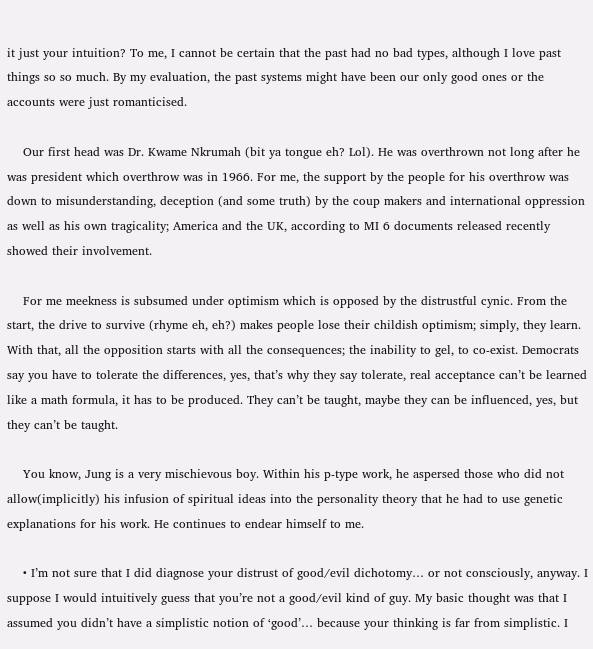it just your intuition? To me, I cannot be certain that the past had no bad types, although I love past things so so much. By my evaluation, the past systems might have been our only good ones or the accounts were just romanticised.

    Our first head was Dr. Kwame Nkrumah (bit ya tongue eh? Lol). He was overthrown not long after he was president which overthrow was in 1966. For me, the support by the people for his overthrow was down to misunderstanding, deception (and some truth) by the coup makers and international oppression as well as his own tragicality; America and the UK, according to MI 6 documents released recently showed their involvement.

    For me meekness is subsumed under optimism which is opposed by the distrustful cynic. From the start, the drive to survive (rhyme eh, eh?) makes people lose their childish optimism; simply, they learn. With that, all the opposition starts with all the consequences; the inability to gel, to co-exist. Democrats say you have to tolerate the differences, yes, that’s why they say tolerate, real acceptance can’t be learned like a math formula, it has to be produced. They can’t be taught, maybe they can be influenced, yes, but they can’t be taught.

    You know, Jung is a very mischievous boy. Within his p-type work, he aspersed those who did not allow(implicitly) his infusion of spiritual ideas into the personality theory that he had to use genetic explanations for his work. He continues to endear himself to me.

    • I’m not sure that I did diagnose your distrust of good/evil dichotomy… or not consciously, anyway. I suppose I would intuitively guess that you’re not a good/evil kind of guy. My basic thought was that I assumed you didn’t have a simplistic notion of ‘good’… because your thinking is far from simplistic. I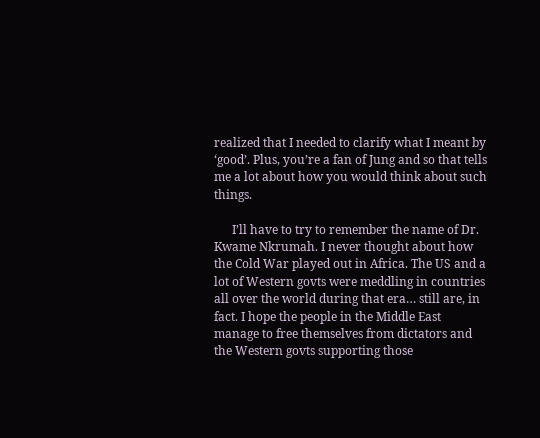realized that I needed to clarify what I meant by ‘good’. Plus, you’re a fan of Jung and so that tells me a lot about how you would think about such things.

      I’ll have to try to remember the name of Dr. Kwame Nkrumah. I never thought about how the Cold War played out in Africa. The US and a lot of Western govts were meddling in countries all over the world during that era… still are, in fact. I hope the people in the Middle East manage to free themselves from dictators and the Western govts supporting those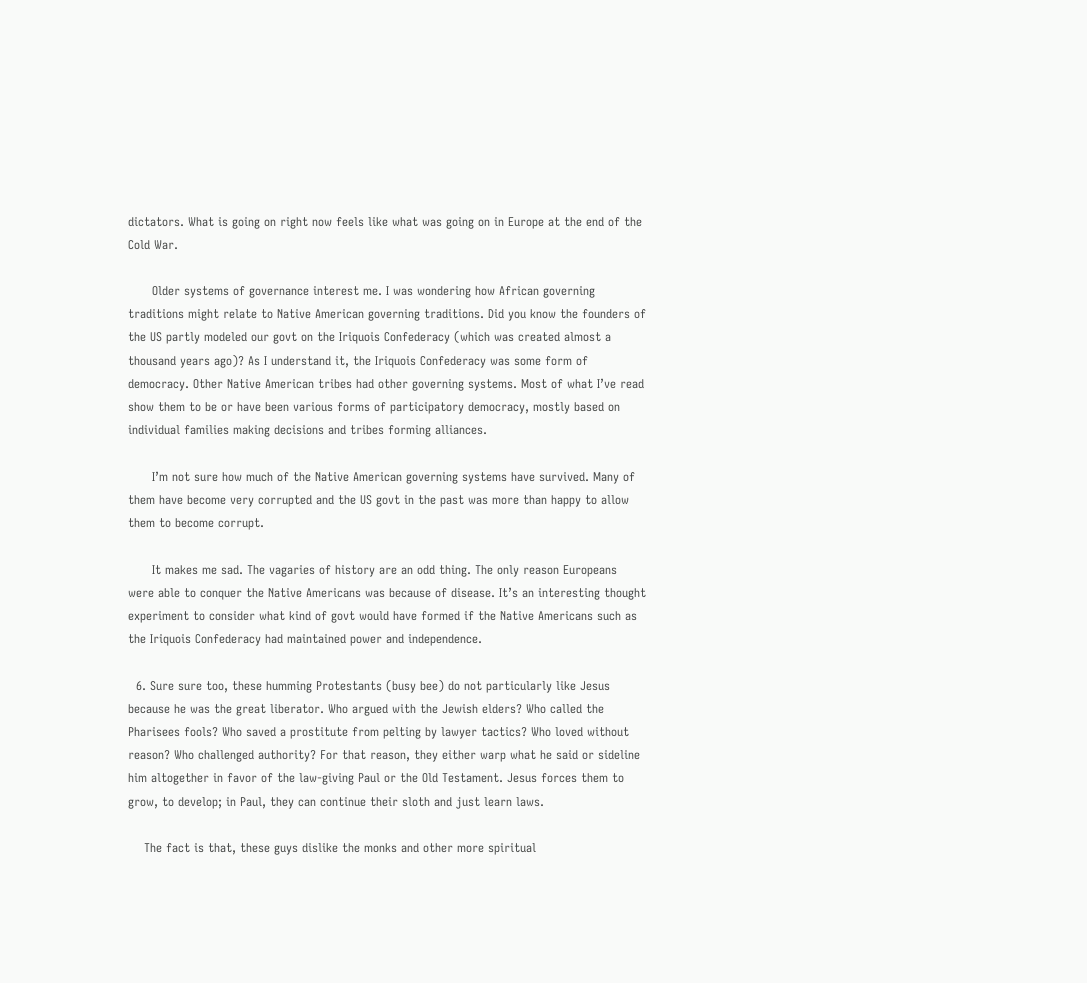dictators. What is going on right now feels like what was going on in Europe at the end of the Cold War.

      Older systems of governance interest me. I was wondering how African governing traditions might relate to Native American governing traditions. Did you know the founders of the US partly modeled our govt on the Iriquois Confederacy (which was created almost a thousand years ago)? As I understand it, the Iriquois Confederacy was some form of democracy. Other Native American tribes had other governing systems. Most of what I’ve read show them to be or have been various forms of participatory democracy, mostly based on individual families making decisions and tribes forming alliances.

      I’m not sure how much of the Native American governing systems have survived. Many of them have become very corrupted and the US govt in the past was more than happy to allow them to become corrupt.

      It makes me sad. The vagaries of history are an odd thing. The only reason Europeans were able to conquer the Native Americans was because of disease. It’s an interesting thought experiment to consider what kind of govt would have formed if the Native Americans such as the Iriquois Confederacy had maintained power and independence.

  6. Sure sure too, these humming Protestants (busy bee) do not particularly like Jesus because he was the great liberator. Who argued with the Jewish elders? Who called the Pharisees fools? Who saved a prostitute from pelting by lawyer tactics? Who loved without reason? Who challenged authority? For that reason, they either warp what he said or sideline him altogether in favor of the law-giving Paul or the Old Testament. Jesus forces them to grow, to develop; in Paul, they can continue their sloth and just learn laws.

    The fact is that, these guys dislike the monks and other more spiritual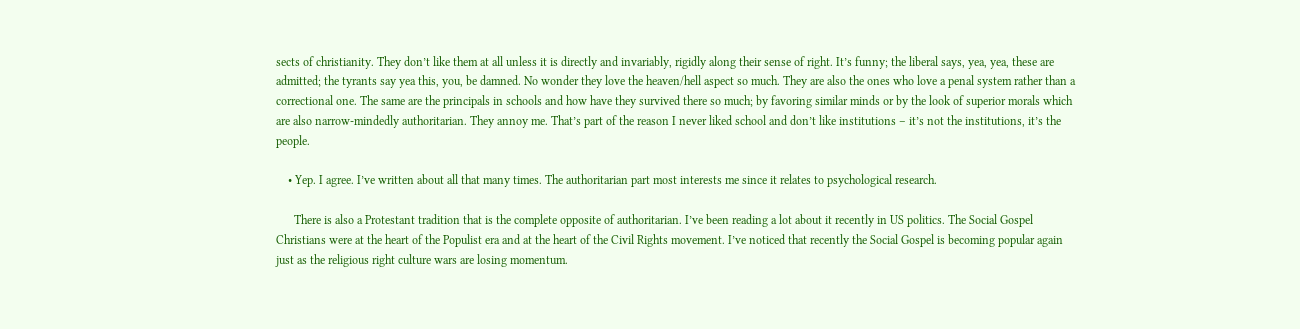sects of christianity. They don’t like them at all unless it is directly and invariably, rigidly along their sense of right. It’s funny; the liberal says, yea, yea, these are admitted; the tyrants say yea this, you, be damned. No wonder they love the heaven/hell aspect so much. They are also the ones who love a penal system rather than a correctional one. The same are the principals in schools and how have they survived there so much; by favoring similar minds or by the look of superior morals which are also narrow-mindedly authoritarian. They annoy me. That’s part of the reason I never liked school and don’t like institutions – it’s not the institutions, it’s the people.

    • Yep. I agree. I’ve written about all that many times. The authoritarian part most interests me since it relates to psychological research.

      There is also a Protestant tradition that is the complete opposite of authoritarian. I’ve been reading a lot about it recently in US politics. The Social Gospel Christians were at the heart of the Populist era and at the heart of the Civil Rights movement. I’ve noticed that recently the Social Gospel is becoming popular again just as the religious right culture wars are losing momentum.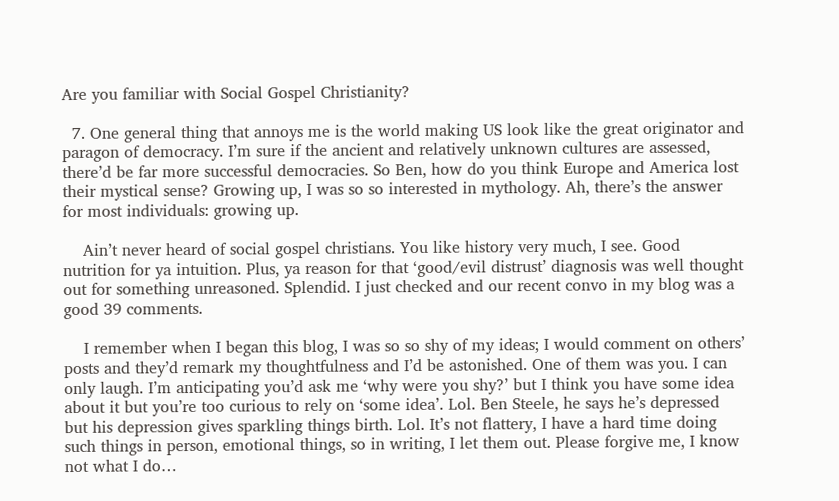Are you familiar with Social Gospel Christianity?

  7. One general thing that annoys me is the world making US look like the great originator and paragon of democracy. I’m sure if the ancient and relatively unknown cultures are assessed, there’d be far more successful democracies. So Ben, how do you think Europe and America lost their mystical sense? Growing up, I was so so interested in mythology. Ah, there’s the answer for most individuals: growing up.

    Ain’t never heard of social gospel christians. You like history very much, I see. Good nutrition for ya intuition. Plus, ya reason for that ‘good/evil distrust’ diagnosis was well thought out for something unreasoned. Splendid. I just checked and our recent convo in my blog was a good 39 comments.

    I remember when I began this blog, I was so so shy of my ideas; I would comment on others’ posts and they’d remark my thoughtfulness and I’d be astonished. One of them was you. I can only laugh. I’m anticipating you’d ask me ‘why were you shy?’ but I think you have some idea about it but you’re too curious to rely on ‘some idea’. Lol. Ben Steele, he says he’s depressed but his depression gives sparkling things birth. Lol. It’s not flattery, I have a hard time doing such things in person, emotional things, so in writing, I let them out. Please forgive me, I know not what I do…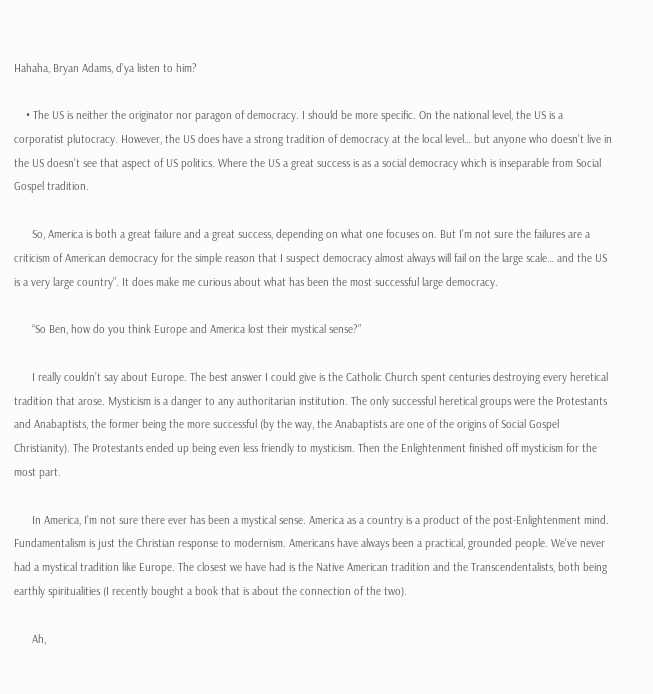Hahaha, Bryan Adams, d’ya listen to him?

    • The US is neither the originator nor paragon of democracy. I should be more specific. On the national level, the US is a corporatist plutocracy. However, the US does have a strong tradition of democracy at the local level… but anyone who doesn’t live in the US doesn’t see that aspect of US politics. Where the US a great success is as a social democracy which is inseparable from Social Gospel tradition.

      So, America is both a great failure and a great success, depending on what one focuses on. But I’m not sure the failures are a criticism of American democracy for the simple reason that I suspect democracy almost always will fail on the large scale… and the US is a very large country”. It does make me curious about what has been the most successful large democracy.

      “So Ben, how do you think Europe and America lost their mystical sense?”

      I really couldn’t say about Europe. The best answer I could give is the Catholic Church spent centuries destroying every heretical tradition that arose. Mysticism is a danger to any authoritarian institution. The only successful heretical groups were the Protestants and Anabaptists, the former being the more successful (by the way, the Anabaptists are one of the origins of Social Gospel Christianity). The Protestants ended up being even less friendly to mysticism. Then the Enlightenment finished off mysticism for the most part.

      In America, I’m not sure there ever has been a mystical sense. America as a country is a product of the post-Enlightenment mind. Fundamentalism is just the Christian response to modernism. Americans have always been a practical, grounded people. We’ve never had a mystical tradition like Europe. The closest we have had is the Native American tradition and the Transcendentalists, both being earthly spiritualities (I recently bought a book that is about the connection of the two).

      Ah,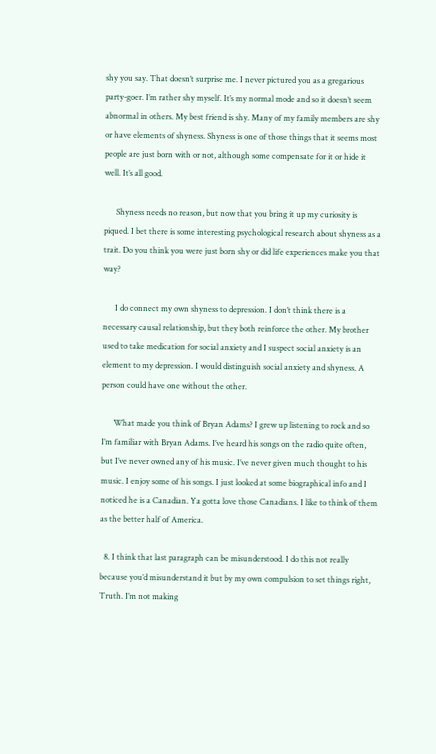shy you say. That doesn’t surprise me. I never pictured you as a gregarious party-goer. I’m rather shy myself. It’s my normal mode and so it doesn’t seem abnormal in others. My best friend is shy. Many of my family members are shy or have elements of shyness. Shyness is one of those things that it seems most people are just born with or not, although some compensate for it or hide it well. It’s all good.

      Shyness needs no reason, but now that you bring it up my curiosity is piqued. I bet there is some interesting psychological research about shyness as a trait. Do you think you were just born shy or did life experiences make you that way?

      I do connect my own shyness to depression. I don’t think there is a necessary causal relationship, but they both reinforce the other. My brother used to take medication for social anxiety and I suspect social anxiety is an element to my depression. I would distinguish social anxiety and shyness. A person could have one without the other.

      What made you think of Bryan Adams? I grew up listening to rock and so I’m familiar with Bryan Adams. I’ve heard his songs on the radio quite often, but I’ve never owned any of his music. I’ve never given much thought to his music. I enjoy some of his songs. I just looked at some biographical info and I noticed he is a Canadian. Ya gotta love those Canadians. I like to think of them as the better half of America.

  8. I think that last paragraph can be misunderstood. I do this not really because you’d misunderstand it but by my own compulsion to set things right, Truth. I’m not making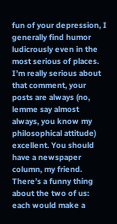fun of your depression, I generally find humor ludicrously even in the most serious of places. I’m really serious about that comment, your posts are always (no, lemme say almost always, you know my philosophical attitude) excellent. You should have a newspaper column, my friend. There’s a funny thing about the two of us: each would make a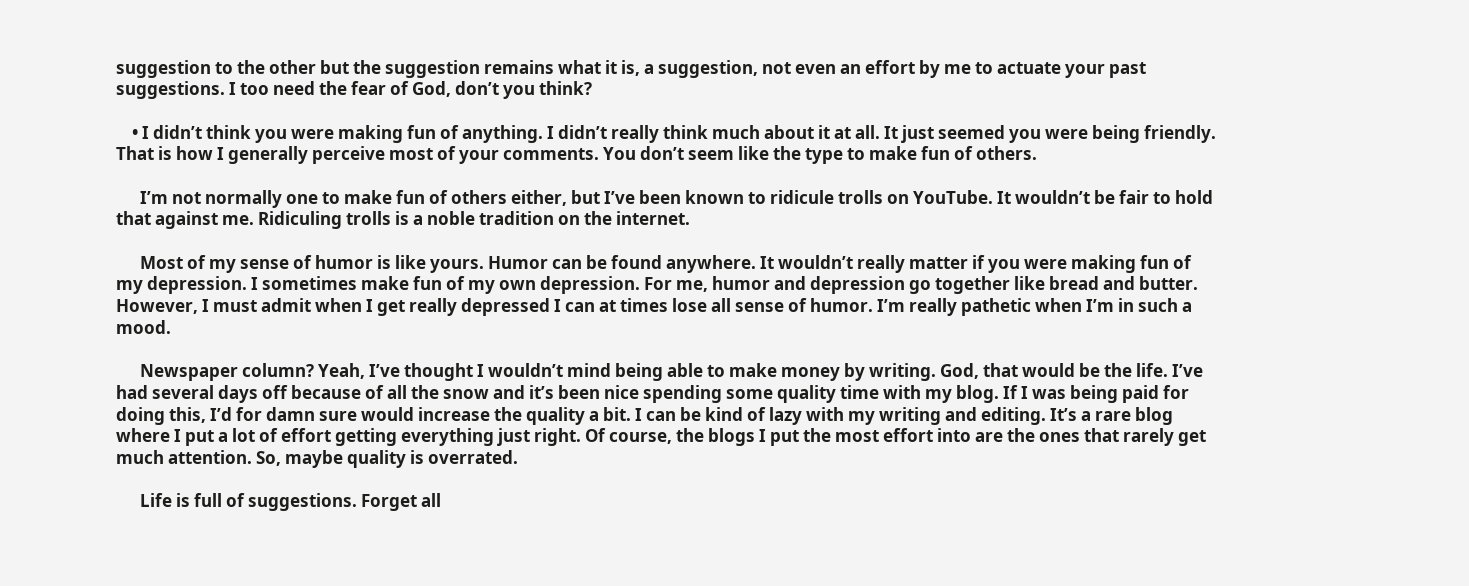suggestion to the other but the suggestion remains what it is, a suggestion, not even an effort by me to actuate your past suggestions. I too need the fear of God, don’t you think?

    • I didn’t think you were making fun of anything. I didn’t really think much about it at all. It just seemed you were being friendly. That is how I generally perceive most of your comments. You don’t seem like the type to make fun of others.

      I’m not normally one to make fun of others either, but I’ve been known to ridicule trolls on YouTube. It wouldn’t be fair to hold that against me. Ridiculing trolls is a noble tradition on the internet.

      Most of my sense of humor is like yours. Humor can be found anywhere. It wouldn’t really matter if you were making fun of my depression. I sometimes make fun of my own depression. For me, humor and depression go together like bread and butter. However, I must admit when I get really depressed I can at times lose all sense of humor. I’m really pathetic when I’m in such a mood.

      Newspaper column? Yeah, I’ve thought I wouldn’t mind being able to make money by writing. God, that would be the life. I’ve had several days off because of all the snow and it’s been nice spending some quality time with my blog. If I was being paid for doing this, I’d for damn sure would increase the quality a bit. I can be kind of lazy with my writing and editing. It’s a rare blog where I put a lot of effort getting everything just right. Of course, the blogs I put the most effort into are the ones that rarely get much attention. So, maybe quality is overrated.

      Life is full of suggestions. Forget all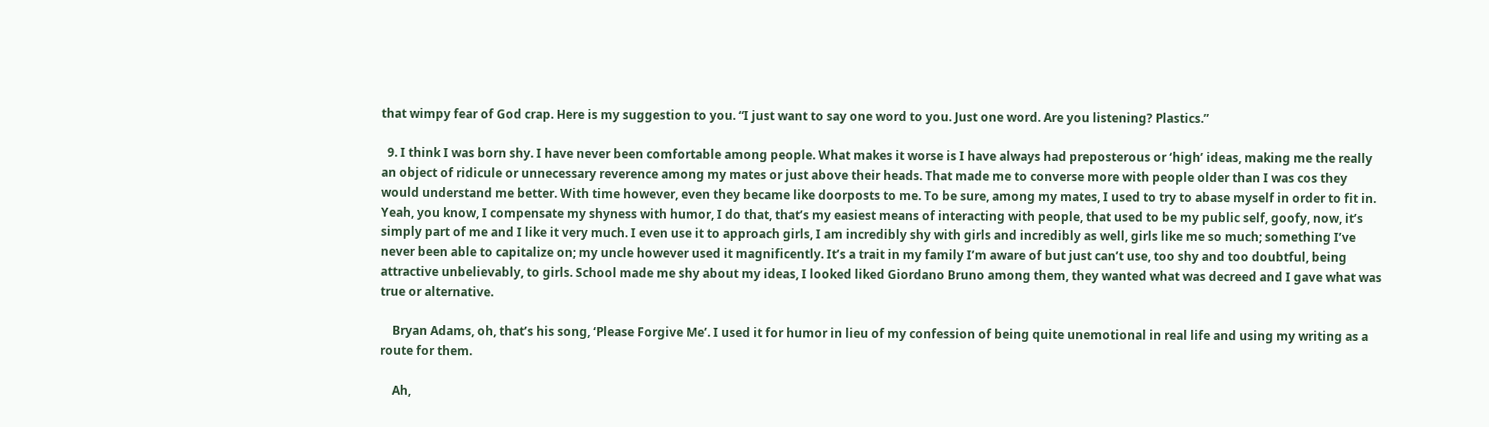that wimpy fear of God crap. Here is my suggestion to you. “I just want to say one word to you. Just one word. Are you listening? Plastics.”

  9. I think I was born shy. I have never been comfortable among people. What makes it worse is I have always had preposterous or ‘high’ ideas, making me the really an object of ridicule or unnecessary reverence among my mates or just above their heads. That made me to converse more with people older than I was cos they would understand me better. With time however, even they became like doorposts to me. To be sure, among my mates, I used to try to abase myself in order to fit in. Yeah, you know, I compensate my shyness with humor, I do that, that’s my easiest means of interacting with people, that used to be my public self, goofy, now, it’s simply part of me and I like it very much. I even use it to approach girls, I am incredibly shy with girls and incredibly as well, girls like me so much; something I’ve never been able to capitalize on; my uncle however used it magnificently. It’s a trait in my family I’m aware of but just can’t use, too shy and too doubtful, being attractive unbelievably, to girls. School made me shy about my ideas, I looked liked Giordano Bruno among them, they wanted what was decreed and I gave what was true or alternative.

    Bryan Adams, oh, that’s his song, ‘Please Forgive Me’. I used it for humor in lieu of my confession of being quite unemotional in real life and using my writing as a route for them.

    Ah,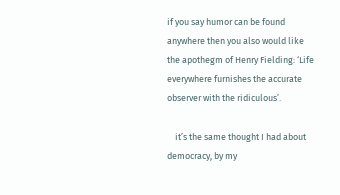if you say humor can be found anywhere then you also would like the apothegm of Henry Fielding: ‘Life everywhere furnishes the accurate observer with the ridiculous’.

    it’s the same thought I had about democracy, by my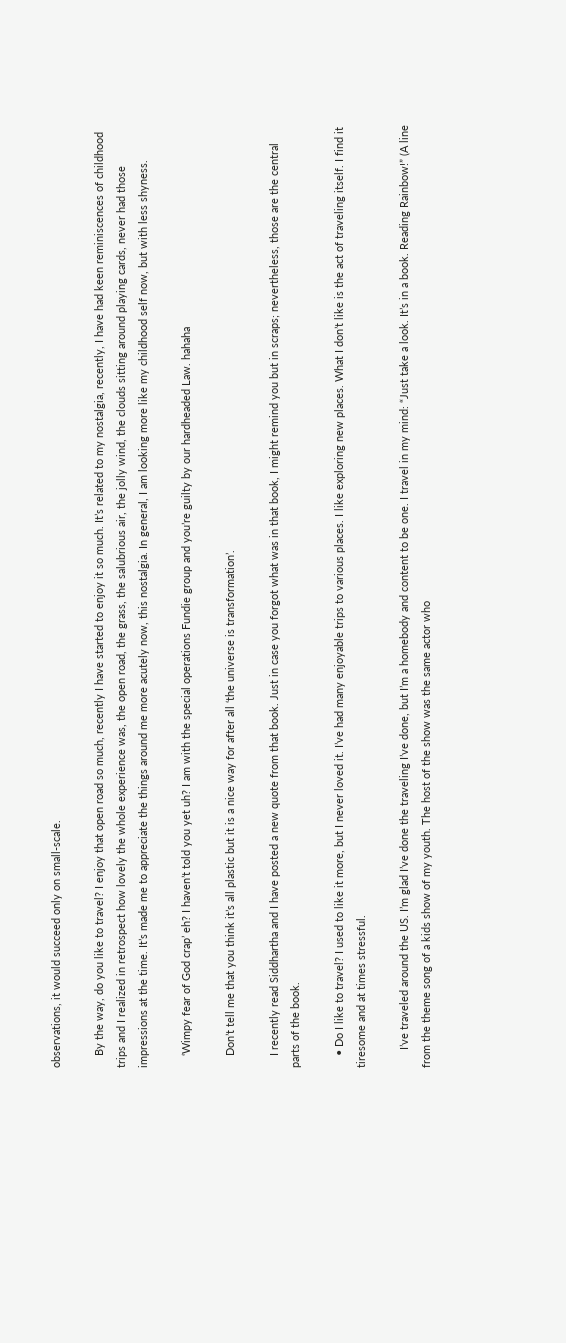observations, it would succeed only on small-scale.

    By the way, do you like to travel? I enjoy that open road so much, recently I have started to enjoy it so much. It’s related to my nostalgia, recently, I have had keen reminiscences of childhood trips and I realized in retrospect how lovely the whole experience was, the open road, the grass, the salubrious air, the jolly wind, the clouds sitting around playing cards, never had those impressions at the time. It’s made me to appreciate the things around me more acutely now, this nostalgia. In general, I am looking more like my childhood self now, but with less shyness.

    ‘Wimpy fear of God crap’ eh? I haven’t told you yet uh? I am with the special operations Fundie group and you’re guilty by our hardheaded Law. hahaha

    Don’t tell me that you think it’s all plastic but it is a nice way for after all ‘the universe is transformation’.

    I recently read Siddhartha and I have posted a new quote from that book. Just in case you forgot what was in that book, I might remind you but in scraps; nevertheless, those are the central parts of the book.

    • Do I like to travel? I used to like it more, but I never loved it. I’ve had many enjoyable trips to various places. I like exploring new places. What I don’t like is the act of traveling itself. I find it tiresome and at times stressful.

      I’ve traveled around the US. I’m glad I’ve done the traveling I’ve done, but I’m a homebody and content to be one. I travel in my mind: “Just take a look. It’s in a book. Reading Rainbow!” (A line from the theme song of a kids show of my youth. The host of the show was the same actor who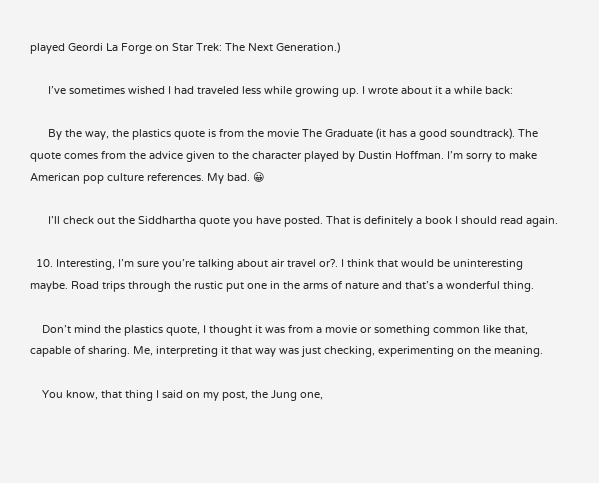played Geordi La Forge on Star Trek: The Next Generation.)

      I’ve sometimes wished I had traveled less while growing up. I wrote about it a while back:

      By the way, the plastics quote is from the movie The Graduate (it has a good soundtrack). The quote comes from the advice given to the character played by Dustin Hoffman. I’m sorry to make American pop culture references. My bad. 😀

      I’ll check out the Siddhartha quote you have posted. That is definitely a book I should read again.

  10. Interesting, I’m sure you’re talking about air travel or?. I think that would be uninteresting maybe. Road trips through the rustic put one in the arms of nature and that’s a wonderful thing.

    Don’t mind the plastics quote, I thought it was from a movie or something common like that, capable of sharing. Me, interpreting it that way was just checking, experimenting on the meaning.

    You know, that thing I said on my post, the Jung one,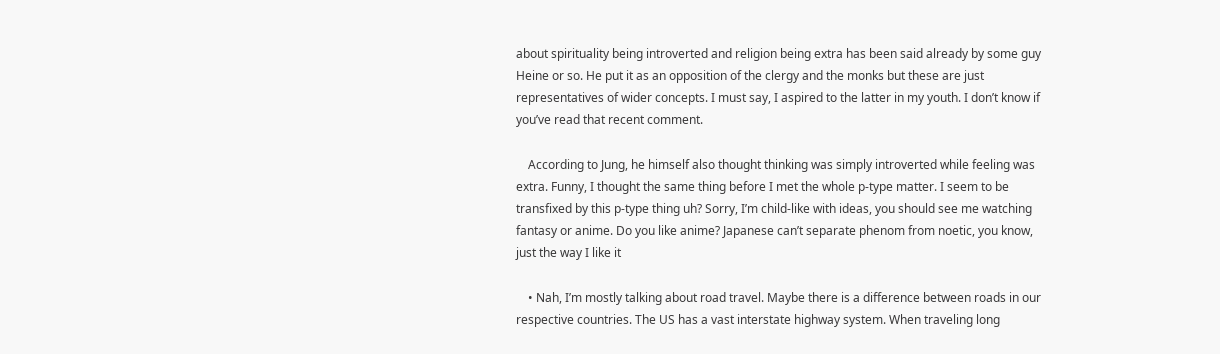about spirituality being introverted and religion being extra has been said already by some guy Heine or so. He put it as an opposition of the clergy and the monks but these are just representatives of wider concepts. I must say, I aspired to the latter in my youth. I don’t know if you’ve read that recent comment.

    According to Jung, he himself also thought thinking was simply introverted while feeling was extra. Funny, I thought the same thing before I met the whole p-type matter. I seem to be transfixed by this p-type thing uh? Sorry, I’m child-like with ideas, you should see me watching fantasy or anime. Do you like anime? Japanese can’t separate phenom from noetic, you know, just the way I like it

    • Nah, I’m mostly talking about road travel. Maybe there is a difference between roads in our respective countries. The US has a vast interstate highway system. When traveling long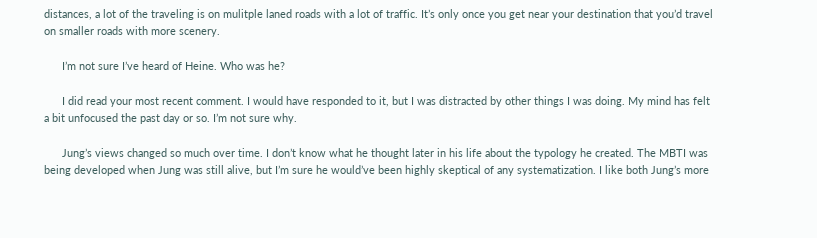distances, a lot of the traveling is on mulitple laned roads with a lot of traffic. It’s only once you get near your destination that you’d travel on smaller roads with more scenery.

      I’m not sure I’ve heard of Heine. Who was he?

      I did read your most recent comment. I would have responded to it, but I was distracted by other things I was doing. My mind has felt a bit unfocused the past day or so. I’m not sure why.

      Jung’s views changed so much over time. I don’t know what he thought later in his life about the typology he created. The MBTI was being developed when Jung was still alive, but I’m sure he would’ve been highly skeptical of any systematization. I like both Jung’s more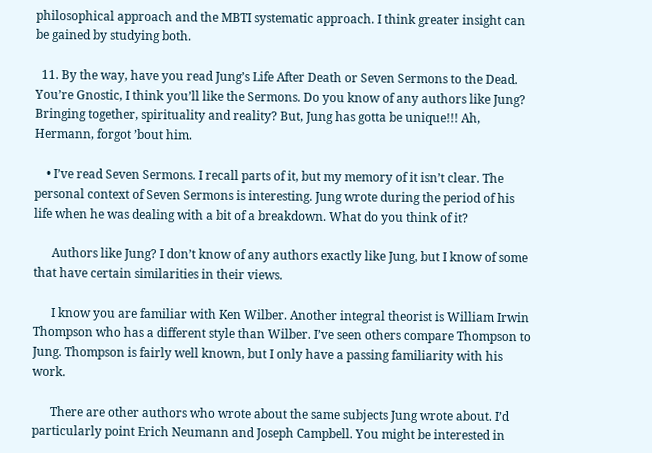philosophical approach and the MBTI systematic approach. I think greater insight can be gained by studying both.

  11. By the way, have you read Jung’s Life After Death or Seven Sermons to the Dead. You’re Gnostic, I think you’ll like the Sermons. Do you know of any authors like Jung? Bringing together, spirituality and reality? But, Jung has gotta be unique!!! Ah, Hermann, forgot ’bout him.

    • I’ve read Seven Sermons. I recall parts of it, but my memory of it isn’t clear. The personal context of Seven Sermons is interesting. Jung wrote during the period of his life when he was dealing with a bit of a breakdown. What do you think of it?

      Authors like Jung? I don’t know of any authors exactly like Jung, but I know of some that have certain similarities in their views.

      I know you are familiar with Ken Wilber. Another integral theorist is William Irwin Thompson who has a different style than Wilber. I’ve seen others compare Thompson to Jung. Thompson is fairly well known, but I only have a passing familiarity with his work.

      There are other authors who wrote about the same subjects Jung wrote about. I’d particularly point Erich Neumann and Joseph Campbell. You might be interested in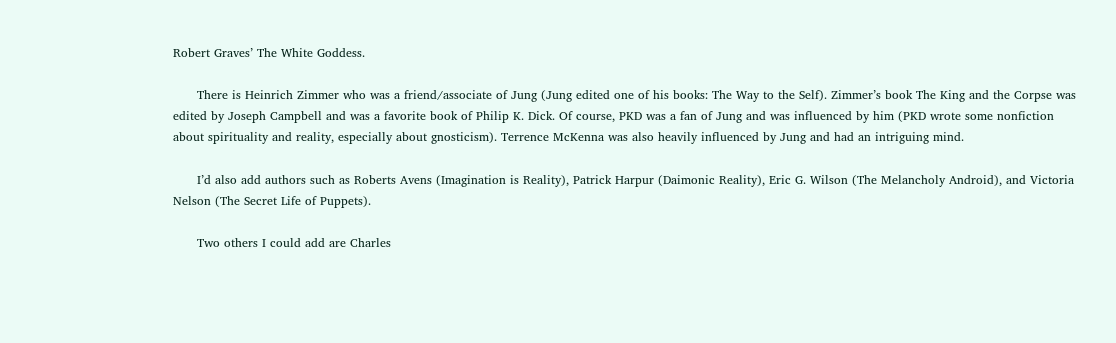Robert Graves’ The White Goddess.

      There is Heinrich Zimmer who was a friend/associate of Jung (Jung edited one of his books: The Way to the Self). Zimmer’s book The King and the Corpse was edited by Joseph Campbell and was a favorite book of Philip K. Dick. Of course, PKD was a fan of Jung and was influenced by him (PKD wrote some nonfiction about spirituality and reality, especially about gnosticism). Terrence McKenna was also heavily influenced by Jung and had an intriguing mind.

      I’d also add authors such as Roberts Avens (Imagination is Reality), Patrick Harpur (Daimonic Reality), Eric G. Wilson (The Melancholy Android), and Victoria Nelson (The Secret Life of Puppets).

      Two others I could add are Charles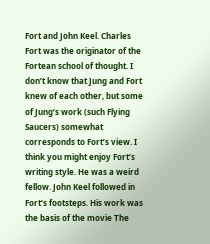Fort and John Keel. Charles Fort was the originator of the Fortean school of thought. I don’t know that Jung and Fort knew of each other, but some of Jung’s work (such Flying Saucers) somewhat corresponds to Fort’s view. I think you might enjoy Fort’s writing style. He was a weird fellow. John Keel followed in Fort’s footsteps. His work was the basis of the movie The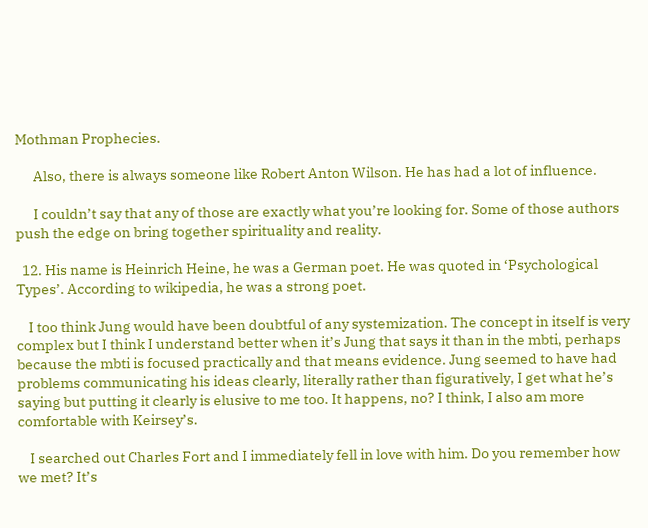Mothman Prophecies.

      Also, there is always someone like Robert Anton Wilson. He has had a lot of influence.

      I couldn’t say that any of those are exactly what you’re looking for. Some of those authors push the edge on bring together spirituality and reality.

  12. His name is Heinrich Heine, he was a German poet. He was quoted in ‘Psychological Types’. According to wikipedia, he was a strong poet.

    I too think Jung would have been doubtful of any systemization. The concept in itself is very complex but I think I understand better when it’s Jung that says it than in the mbti, perhaps because the mbti is focused practically and that means evidence. Jung seemed to have had problems communicating his ideas clearly, literally rather than figuratively, I get what he’s saying but putting it clearly is elusive to me too. It happens, no? I think, I also am more comfortable with Keirsey’s.

    I searched out Charles Fort and I immediately fell in love with him. Do you remember how we met? It’s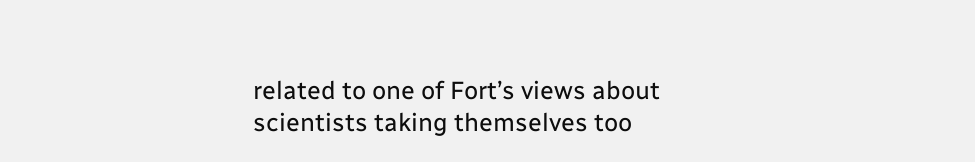related to one of Fort’s views about scientists taking themselves too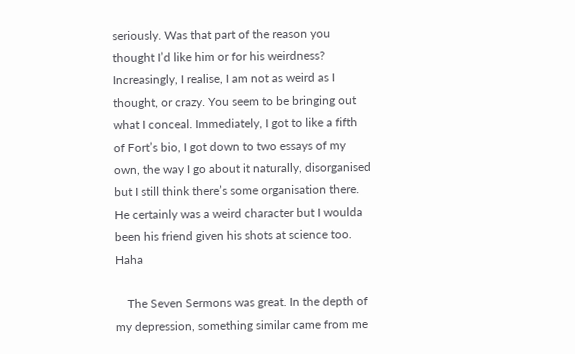seriously. Was that part of the reason you thought I’d like him or for his weirdness? Increasingly, I realise, I am not as weird as I thought, or crazy. You seem to be bringing out what I conceal. Immediately, I got to like a fifth of Fort’s bio, I got down to two essays of my own, the way I go about it naturally, disorganised but I still think there’s some organisation there. He certainly was a weird character but I woulda been his friend given his shots at science too. Haha

    The Seven Sermons was great. In the depth of my depression, something similar came from me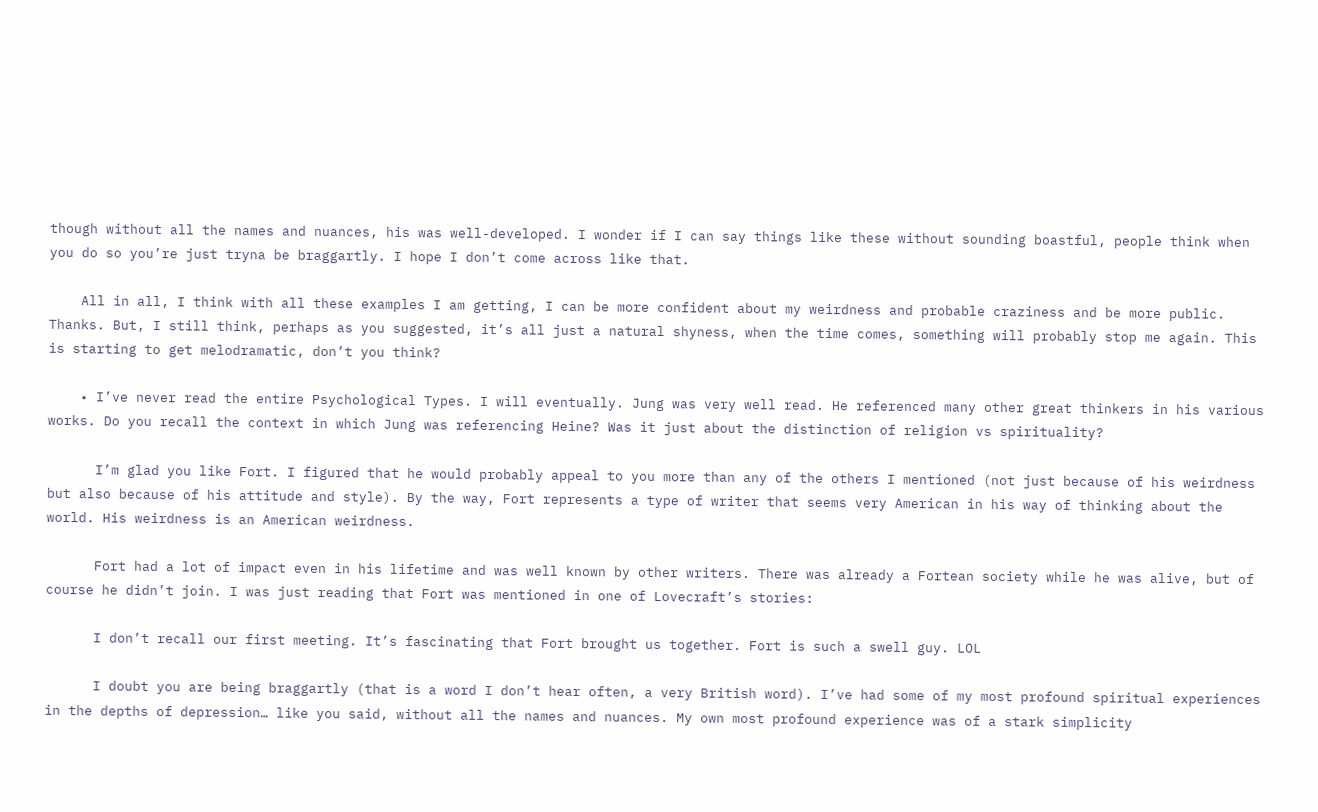though without all the names and nuances, his was well-developed. I wonder if I can say things like these without sounding boastful, people think when you do so you’re just tryna be braggartly. I hope I don’t come across like that.

    All in all, I think with all these examples I am getting, I can be more confident about my weirdness and probable craziness and be more public. Thanks. But, I still think, perhaps as you suggested, it’s all just a natural shyness, when the time comes, something will probably stop me again. This is starting to get melodramatic, don’t you think?

    • I’ve never read the entire Psychological Types. I will eventually. Jung was very well read. He referenced many other great thinkers in his various works. Do you recall the context in which Jung was referencing Heine? Was it just about the distinction of religion vs spirituality?

      I’m glad you like Fort. I figured that he would probably appeal to you more than any of the others I mentioned (not just because of his weirdness but also because of his attitude and style). By the way, Fort represents a type of writer that seems very American in his way of thinking about the world. His weirdness is an American weirdness.

      Fort had a lot of impact even in his lifetime and was well known by other writers. There was already a Fortean society while he was alive, but of course he didn’t join. I was just reading that Fort was mentioned in one of Lovecraft’s stories:

      I don’t recall our first meeting. It’s fascinating that Fort brought us together. Fort is such a swell guy. LOL

      I doubt you are being braggartly (that is a word I don’t hear often, a very British word). I’ve had some of my most profound spiritual experiences in the depths of depression… like you said, without all the names and nuances. My own most profound experience was of a stark simplicity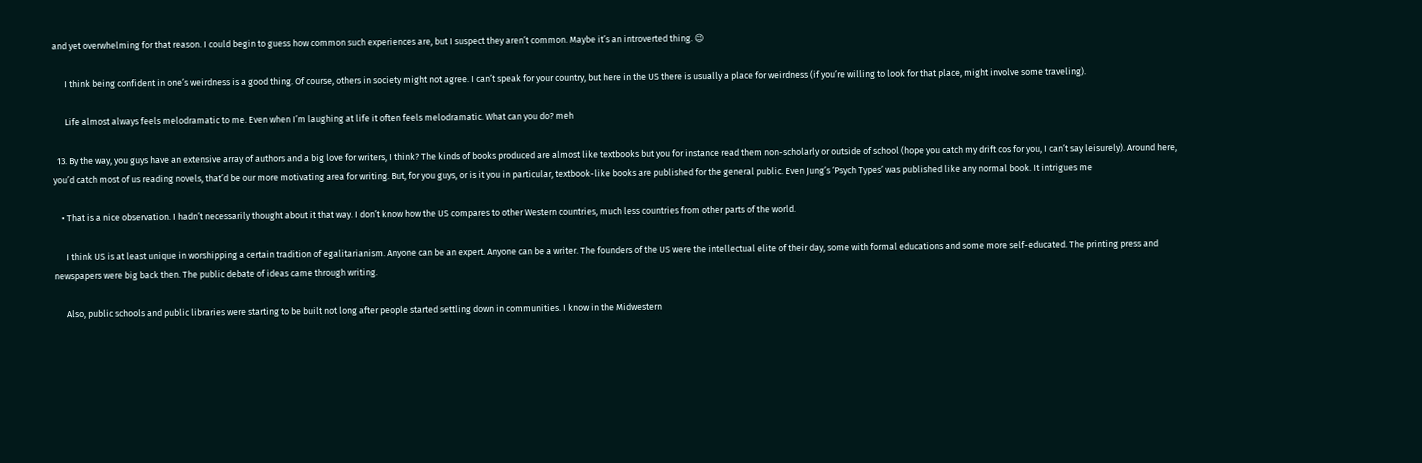and yet overwhelming for that reason. I could begin to guess how common such experiences are, but I suspect they aren’t common. Maybe it’s an introverted thing. 😉

      I think being confident in one’s weirdness is a good thing. Of course, others in society might not agree. I can’t speak for your country, but here in the US there is usually a place for weirdness (if you’re willing to look for that place, might involve some traveling).

      Life almost always feels melodramatic to me. Even when I’m laughing at life it often feels melodramatic. What can you do? meh

  13. By the way, you guys have an extensive array of authors and a big love for writers, I think? The kinds of books produced are almost like textbooks but you for instance read them non-scholarly or outside of school (hope you catch my drift cos for you, I can’t say leisurely). Around here, you’d catch most of us reading novels, that’d be our more motivating area for writing. But, for you guys, or is it you in particular, textbook-like books are published for the general public. Even Jung’s ‘Psych Types’ was published like any normal book. It intrigues me

    • That is a nice observation. I hadn’t necessarily thought about it that way. I don’t know how the US compares to other Western countries, much less countries from other parts of the world.

      I think US is at least unique in worshipping a certain tradition of egalitarianism. Anyone can be an expert. Anyone can be a writer. The founders of the US were the intellectual elite of their day, some with formal educations and some more self-educated. The printing press and newspapers were big back then. The public debate of ideas came through writing.

      Also, public schools and public libraries were starting to be built not long after people started settling down in communities. I know in the Midwestern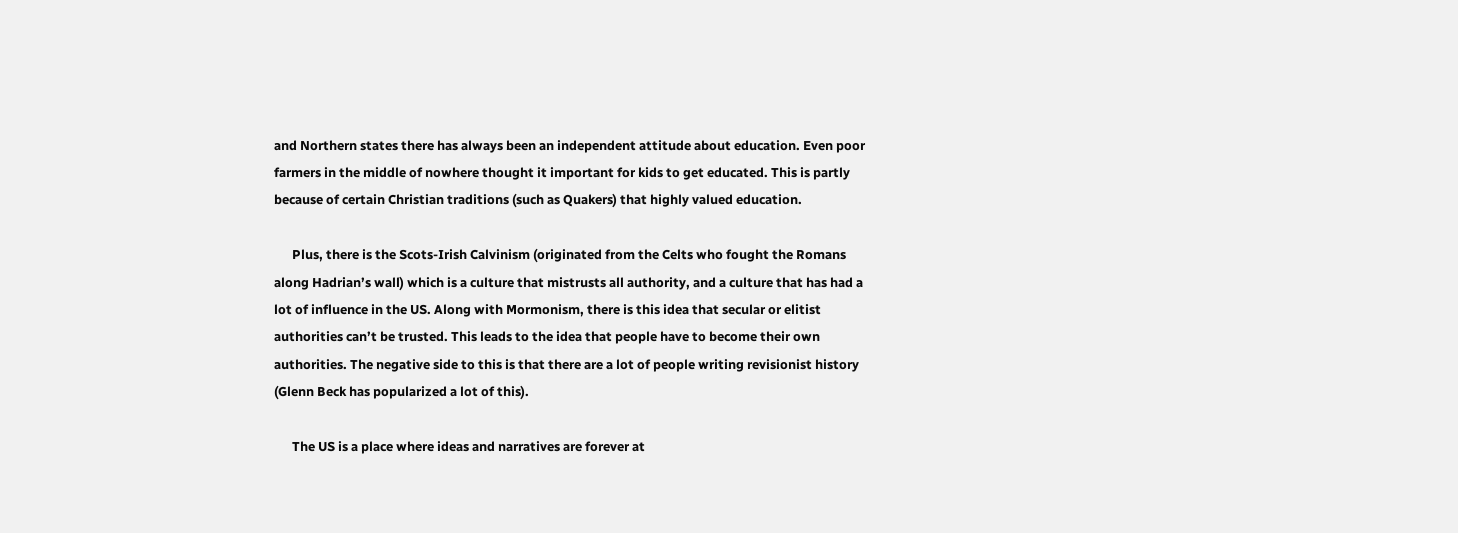and Northern states there has always been an independent attitude about education. Even poor farmers in the middle of nowhere thought it important for kids to get educated. This is partly because of certain Christian traditions (such as Quakers) that highly valued education.

      Plus, there is the Scots-Irish Calvinism (originated from the Celts who fought the Romans along Hadrian’s wall) which is a culture that mistrusts all authority, and a culture that has had a lot of influence in the US. Along with Mormonism, there is this idea that secular or elitist authorities can’t be trusted. This leads to the idea that people have to become their own authorities. The negative side to this is that there are a lot of people writing revisionist history (Glenn Beck has popularized a lot of this).

      The US is a place where ideas and narratives are forever at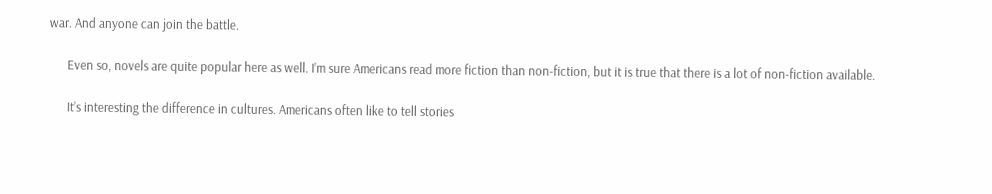war. And anyone can join the battle.

      Even so, novels are quite popular here as well. I’m sure Americans read more fiction than non-fiction, but it is true that there is a lot of non-fiction available.

      It’s interesting the difference in cultures. Americans often like to tell stories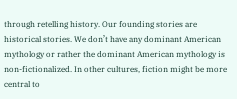through retelling history. Our founding stories are historical stories. We don’t have any dominant American mythology or rather the dominant American mythology is non-fictionalized. In other cultures, fiction might be more central to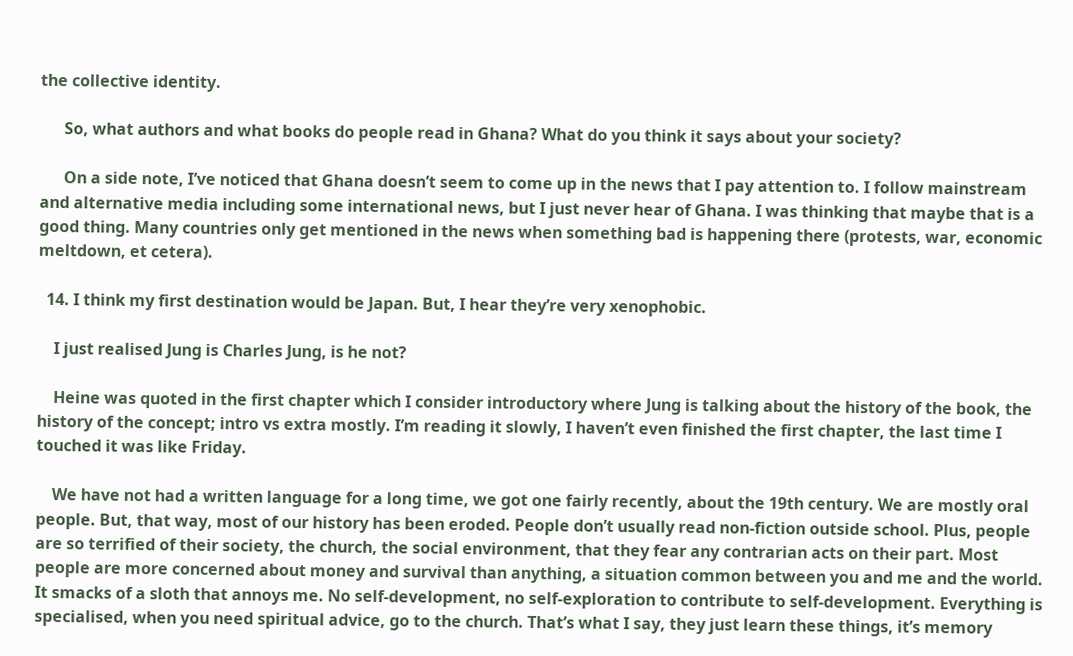the collective identity.

      So, what authors and what books do people read in Ghana? What do you think it says about your society?

      On a side note, I’ve noticed that Ghana doesn’t seem to come up in the news that I pay attention to. I follow mainstream and alternative media including some international news, but I just never hear of Ghana. I was thinking that maybe that is a good thing. Many countries only get mentioned in the news when something bad is happening there (protests, war, economic meltdown, et cetera).

  14. I think my first destination would be Japan. But, I hear they’re very xenophobic.

    I just realised Jung is Charles Jung, is he not?

    Heine was quoted in the first chapter which I consider introductory where Jung is talking about the history of the book, the history of the concept; intro vs extra mostly. I’m reading it slowly, I haven’t even finished the first chapter, the last time I touched it was like Friday.

    We have not had a written language for a long time, we got one fairly recently, about the 19th century. We are mostly oral people. But, that way, most of our history has been eroded. People don’t usually read non-fiction outside school. Plus, people are so terrified of their society, the church, the social environment, that they fear any contrarian acts on their part. Most people are more concerned about money and survival than anything, a situation common between you and me and the world. It smacks of a sloth that annoys me. No self-development, no self-exploration to contribute to self-development. Everything is specialised, when you need spiritual advice, go to the church. That’s what I say, they just learn these things, it’s memory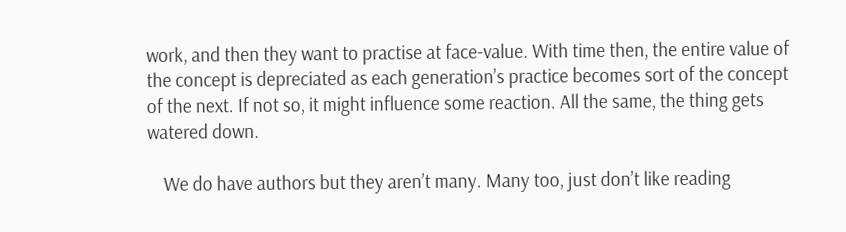work, and then they want to practise at face-value. With time then, the entire value of the concept is depreciated as each generation’s practice becomes sort of the concept of the next. If not so, it might influence some reaction. All the same, the thing gets watered down.

    We do have authors but they aren’t many. Many too, just don’t like reading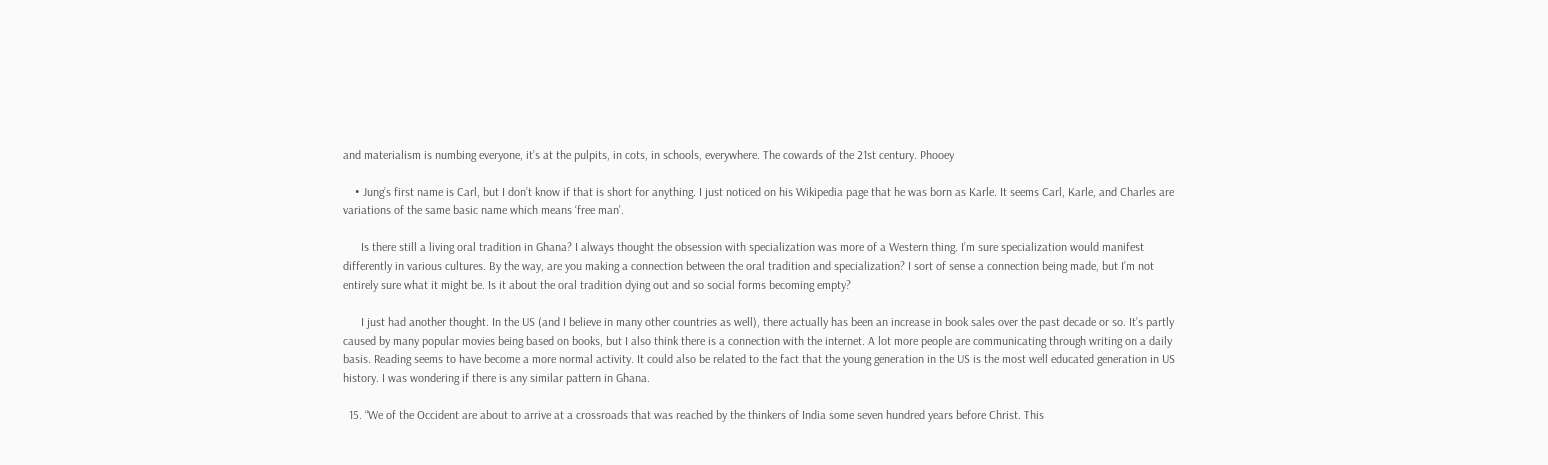and materialism is numbing everyone, it’s at the pulpits, in cots, in schools, everywhere. The cowards of the 21st century. Phooey

    • Jung’s first name is Carl, but I don’t know if that is short for anything. I just noticed on his Wikipedia page that he was born as Karle. It seems Carl, Karle, and Charles are variations of the same basic name which means ‘free man’.

      Is there still a living oral tradition in Ghana? I always thought the obsession with specialization was more of a Western thing. I’m sure specialization would manifest differently in various cultures. By the way, are you making a connection between the oral tradition and specialization? I sort of sense a connection being made, but I’m not entirely sure what it might be. Is it about the oral tradition dying out and so social forms becoming empty?

      I just had another thought. In the US (and I believe in many other countries as well), there actually has been an increase in book sales over the past decade or so. It’s partly caused by many popular movies being based on books, but I also think there is a connection with the internet. A lot more people are communicating through writing on a daily basis. Reading seems to have become a more normal activity. It could also be related to the fact that the young generation in the US is the most well educated generation in US history. I was wondering if there is any similar pattern in Ghana.

  15. “We of the Occident are about to arrive at a crossroads that was reached by the thinkers of India some seven hundred years before Christ. This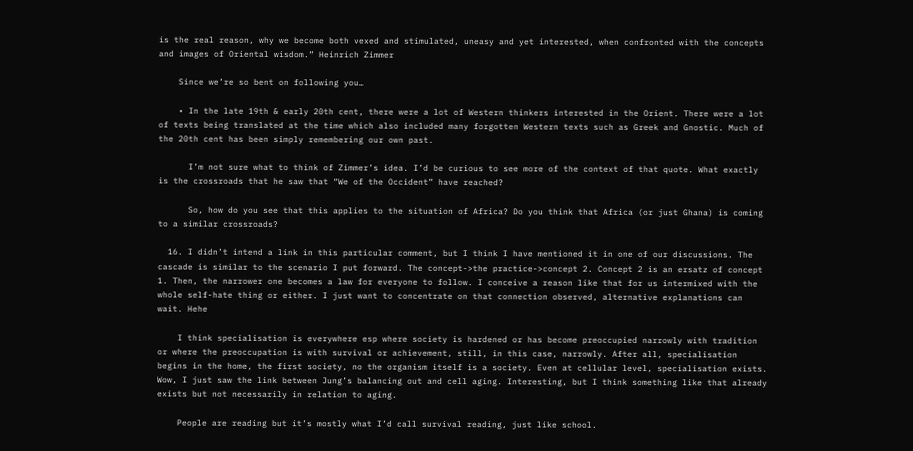is the real reason, why we become both vexed and stimulated, uneasy and yet interested, when confronted with the concepts and images of Oriental wisdom.” Heinrich Zimmer

    Since we’re so bent on following you…

    • In the late 19th & early 20th cent, there were a lot of Western thinkers interested in the Orient. There were a lot of texts being translated at the time which also included many forgotten Western texts such as Greek and Gnostic. Much of the 20th cent has been simply remembering our own past.

      I’m not sure what to think of Zimmer’s idea. I’d be curious to see more of the context of that quote. What exactly is the crossroads that he saw that “We of the Occident” have reached?

      So, how do you see that this applies to the situation of Africa? Do you think that Africa (or just Ghana) is coming to a similar crossroads?

  16. I didn’t intend a link in this particular comment, but I think I have mentioned it in one of our discussions. The cascade is similar to the scenario I put forward. The concept->the practice->concept 2. Concept 2 is an ersatz of concept 1. Then, the narrower one becomes a law for everyone to follow. I conceive a reason like that for us intermixed with the whole self-hate thing or either. I just want to concentrate on that connection observed, alternative explanations can wait. Hehe

    I think specialisation is everywhere esp where society is hardened or has become preoccupied narrowly with tradition or where the preoccupation is with survival or achievement, still, in this case, narrowly. After all, specialisation begins in the home, the first society, no the organism itself is a society. Even at cellular level, specialisation exists. Wow, I just saw the link between Jung’s balancing out and cell aging. Interesting, but I think something like that already exists but not necessarily in relation to aging.

    People are reading but it’s mostly what I’d call survival reading, just like school.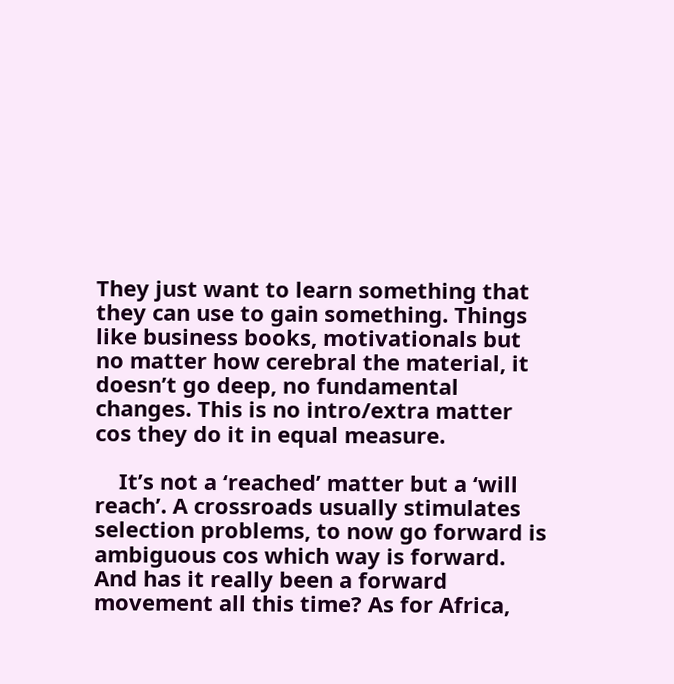They just want to learn something that they can use to gain something. Things like business books, motivationals but no matter how cerebral the material, it doesn’t go deep, no fundamental changes. This is no intro/extra matter cos they do it in equal measure.

    It’s not a ‘reached’ matter but a ‘will reach’. A crossroads usually stimulates selection problems, to now go forward is ambiguous cos which way is forward. And has it really been a forward movement all this time? As for Africa,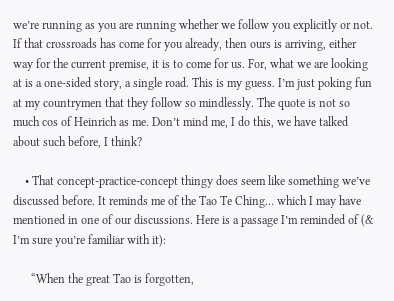we’re running as you are running whether we follow you explicitly or not. If that crossroads has come for you already, then ours is arriving, either way for the current premise, it is to come for us. For, what we are looking at is a one-sided story, a single road. This is my guess. I’m just poking fun at my countrymen that they follow so mindlessly. The quote is not so much cos of Heinrich as me. Don’t mind me, I do this, we have talked about such before, I think?

    • That concept-practice-concept thingy does seem like something we’ve discussed before. It reminds me of the Tao Te Ching… which I may have mentioned in one of our discussions. Here is a passage I’m reminded of (& I’m sure you’re familiar with it):

      “When the great Tao is forgotten,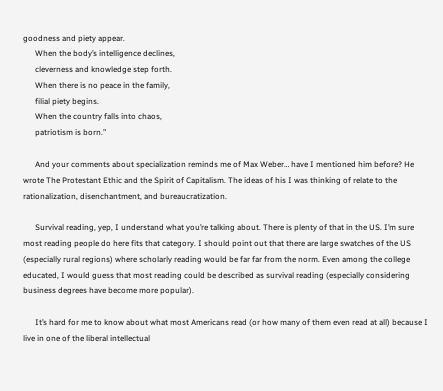goodness and piety appear.
      When the body’s intelligence declines,
      cleverness and knowledge step forth.
      When there is no peace in the family,
      filial piety begins.
      When the country falls into chaos,
      patriotism is born.”

      And your comments about specialization reminds me of Max Weber… have I mentioned him before? He wrote The Protestant Ethic and the Spirit of Capitalism. The ideas of his I was thinking of relate to the rationalization, disenchantment, and bureaucratization.

      Survival reading, yep, I understand what you’re talking about. There is plenty of that in the US. I’m sure most reading people do here fits that category. I should point out that there are large swatches of the US (especially rural regions) where scholarly reading would be far far from the norm. Even among the college educated, I would guess that most reading could be described as survival reading (especially considering business degrees have become more popular).

      It’s hard for me to know about what most Americans read (or how many of them even read at all) because I live in one of the liberal intellectual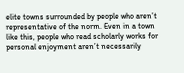elite towns surrounded by people who aren’t representative of the norm. Even in a town like this, people who read scholarly works for personal enjoyment aren’t necessarily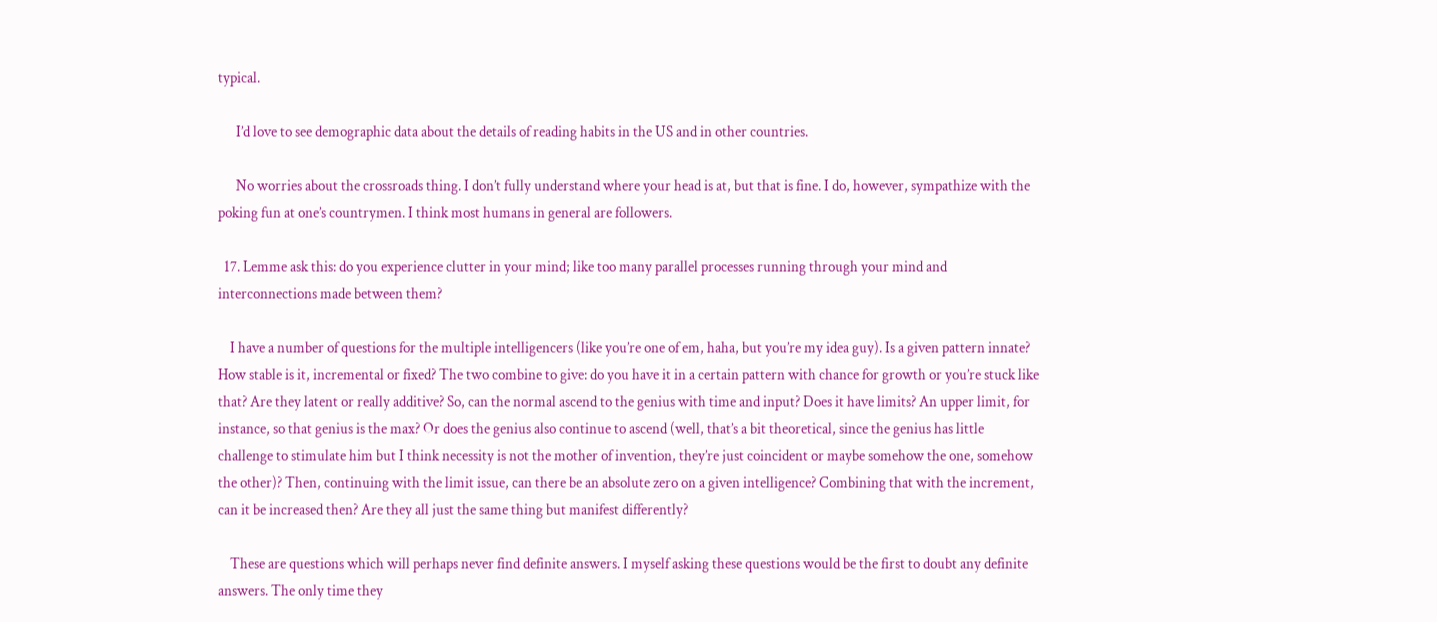typical.

      I’d love to see demographic data about the details of reading habits in the US and in other countries.

      No worries about the crossroads thing. I don’t fully understand where your head is at, but that is fine. I do, however, sympathize with the poking fun at one’s countrymen. I think most humans in general are followers.

  17. Lemme ask this: do you experience clutter in your mind; like too many parallel processes running through your mind and interconnections made between them?

    I have a number of questions for the multiple intelligencers (like you’re one of em, haha, but you’re my idea guy). Is a given pattern innate? How stable is it, incremental or fixed? The two combine to give: do you have it in a certain pattern with chance for growth or you’re stuck like that? Are they latent or really additive? So, can the normal ascend to the genius with time and input? Does it have limits? An upper limit, for instance, so that genius is the max? Or does the genius also continue to ascend (well, that’s a bit theoretical, since the genius has little challenge to stimulate him but I think necessity is not the mother of invention, they’re just coincident or maybe somehow the one, somehow the other)? Then, continuing with the limit issue, can there be an absolute zero on a given intelligence? Combining that with the increment, can it be increased then? Are they all just the same thing but manifest differently?

    These are questions which will perhaps never find definite answers. I myself asking these questions would be the first to doubt any definite answers. The only time they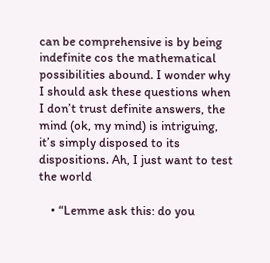can be comprehensive is by being indefinite cos the mathematical possibilities abound. I wonder why I should ask these questions when I don’t trust definite answers, the mind (ok, my mind) is intriguing, it’s simply disposed to its dispositions. Ah, I just want to test the world

    • “Lemme ask this: do you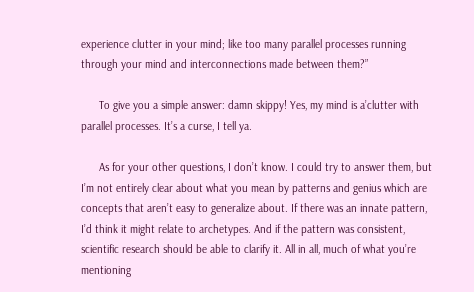experience clutter in your mind; like too many parallel processes running through your mind and interconnections made between them?”

      To give you a simple answer: damn skippy! Yes, my mind is a’clutter with parallel processes. It’s a curse, I tell ya.

      As for your other questions, I don’t know. I could try to answer them, but I’m not entirely clear about what you mean by patterns and genius which are concepts that aren’t easy to generalize about. If there was an innate pattern, I’d think it might relate to archetypes. And if the pattern was consistent, scientific research should be able to clarify it. All in all, much of what you’re mentioning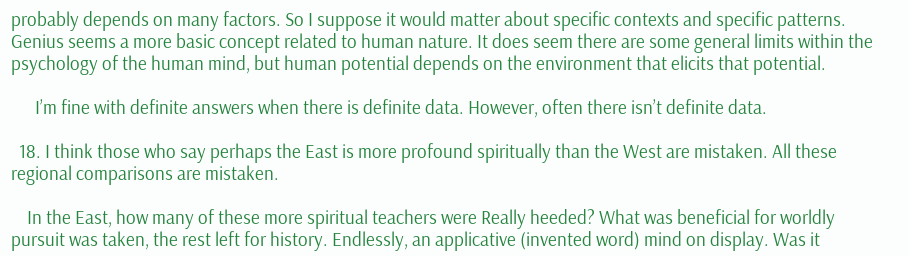probably depends on many factors. So I suppose it would matter about specific contexts and specific patterns. Genius seems a more basic concept related to human nature. It does seem there are some general limits within the psychology of the human mind, but human potential depends on the environment that elicits that potential.

      I’m fine with definite answers when there is definite data. However, often there isn’t definite data.

  18. I think those who say perhaps the East is more profound spiritually than the West are mistaken. All these regional comparisons are mistaken.

    In the East, how many of these more spiritual teachers were Really heeded? What was beneficial for worldly pursuit was taken, the rest left for history. Endlessly, an applicative (invented word) mind on display. Was it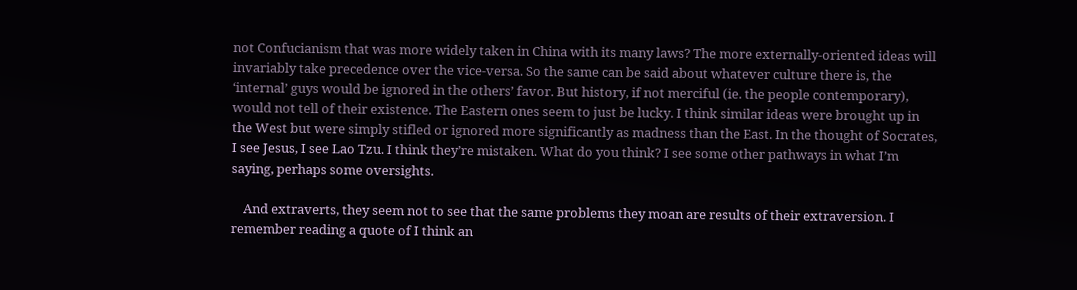not Confucianism that was more widely taken in China with its many laws? The more externally-oriented ideas will invariably take precedence over the vice-versa. So the same can be said about whatever culture there is, the ‘internal’ guys would be ignored in the others’ favor. But history, if not merciful (ie. the people contemporary), would not tell of their existence. The Eastern ones seem to just be lucky. I think similar ideas were brought up in the West but were simply stifled or ignored more significantly as madness than the East. In the thought of Socrates, I see Jesus, I see Lao Tzu. I think they’re mistaken. What do you think? I see some other pathways in what I’m saying, perhaps some oversights.

    And extraverts, they seem not to see that the same problems they moan are results of their extraversion. I remember reading a quote of I think an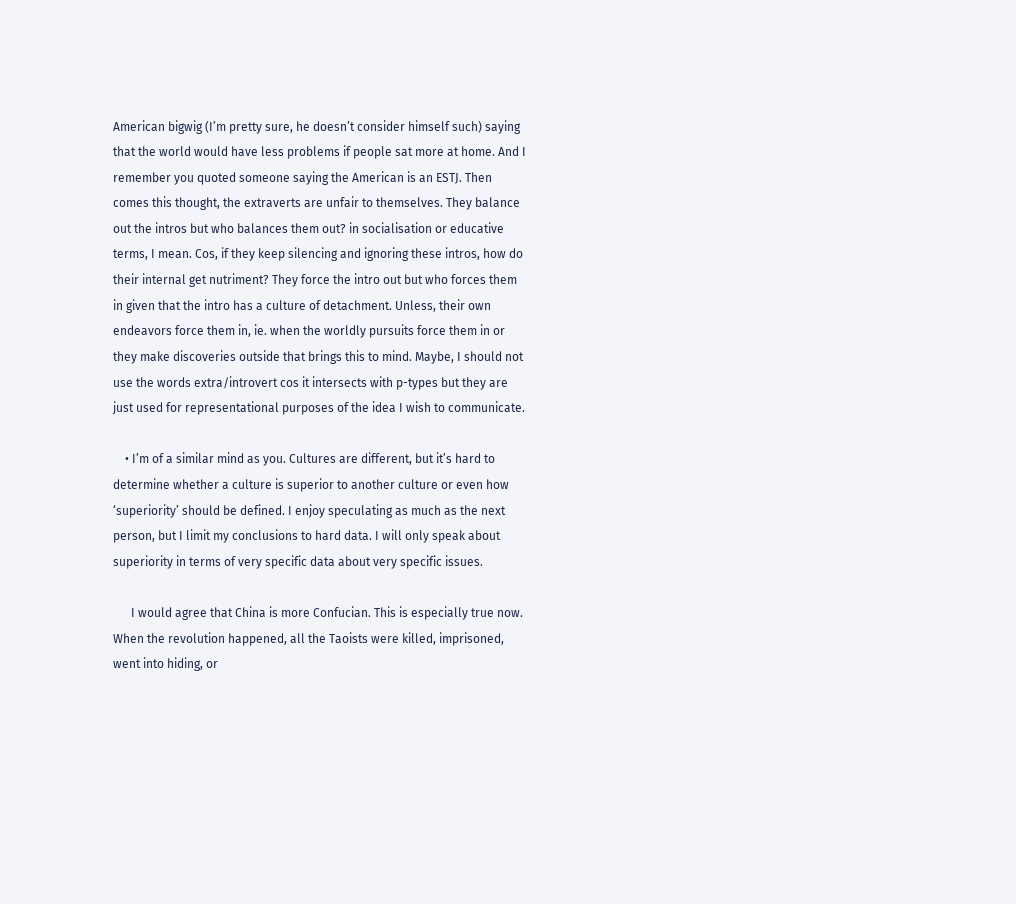American bigwig (I’m pretty sure, he doesn’t consider himself such) saying that the world would have less problems if people sat more at home. And I remember you quoted someone saying the American is an ESTJ. Then comes this thought, the extraverts are unfair to themselves. They balance out the intros but who balances them out? in socialisation or educative terms, I mean. Cos, if they keep silencing and ignoring these intros, how do their internal get nutriment? They force the intro out but who forces them in given that the intro has a culture of detachment. Unless, their own endeavors force them in, ie. when the worldly pursuits force them in or they make discoveries outside that brings this to mind. Maybe, I should not use the words extra/introvert cos it intersects with p-types but they are just used for representational purposes of the idea I wish to communicate.

    • I’m of a similar mind as you. Cultures are different, but it’s hard to determine whether a culture is superior to another culture or even how ‘superiority’ should be defined. I enjoy speculating as much as the next person, but I limit my conclusions to hard data. I will only speak about superiority in terms of very specific data about very specific issues.

      I would agree that China is more Confucian. This is especially true now. When the revolution happened, all the Taoists were killed, imprisoned, went into hiding, or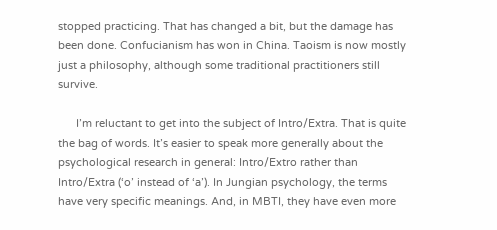stopped practicing. That has changed a bit, but the damage has been done. Confucianism has won in China. Taoism is now mostly just a philosophy, although some traditional practitioners still survive.

      I’m reluctant to get into the subject of Intro/Extra. That is quite the bag of words. It’s easier to speak more generally about the psychological research in general: Intro/Extro rather than Intro/Extra (‘o’ instead of ‘a’). In Jungian psychology, the terms have very specific meanings. And, in MBTI, they have even more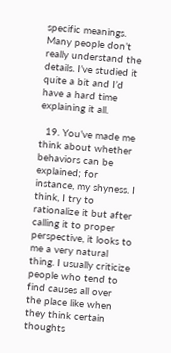specific meanings. Many people don’t really understand the details. I’ve studied it quite a bit and I’d have a hard time explaining it all.

  19. You’ve made me think about whether behaviors can be explained; for instance, my shyness. I think, I try to rationalize it but after calling it to proper perspective, it looks to me a very natural thing. I usually criticize people who tend to find causes all over the place like when they think certain thoughts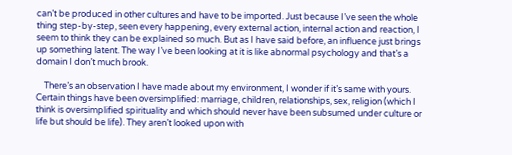can’t be produced in other cultures and have to be imported. Just because I’ve seen the whole thing step-by-step, seen every happening, every external action, internal action and reaction, I seem to think they can be explained so much. But as I have said before, an influence just brings up something latent. The way I’ve been looking at it is like abnormal psychology and that’s a domain I don’t much brook.

    There’s an observation I have made about my environment, I wonder if it’s same with yours. Certain things have been oversimplified: marriage, children, relationships, sex, religion (which I think is oversimplified spirituality and which should never have been subsumed under culture or life but should be life). They aren’t looked upon with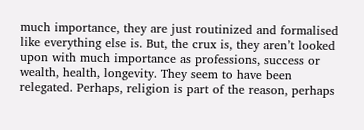much importance, they are just routinized and formalised like everything else is. But, the crux is, they aren’t looked upon with much importance as professions, success or wealth, health, longevity. They seem to have been relegated. Perhaps, religion is part of the reason, perhaps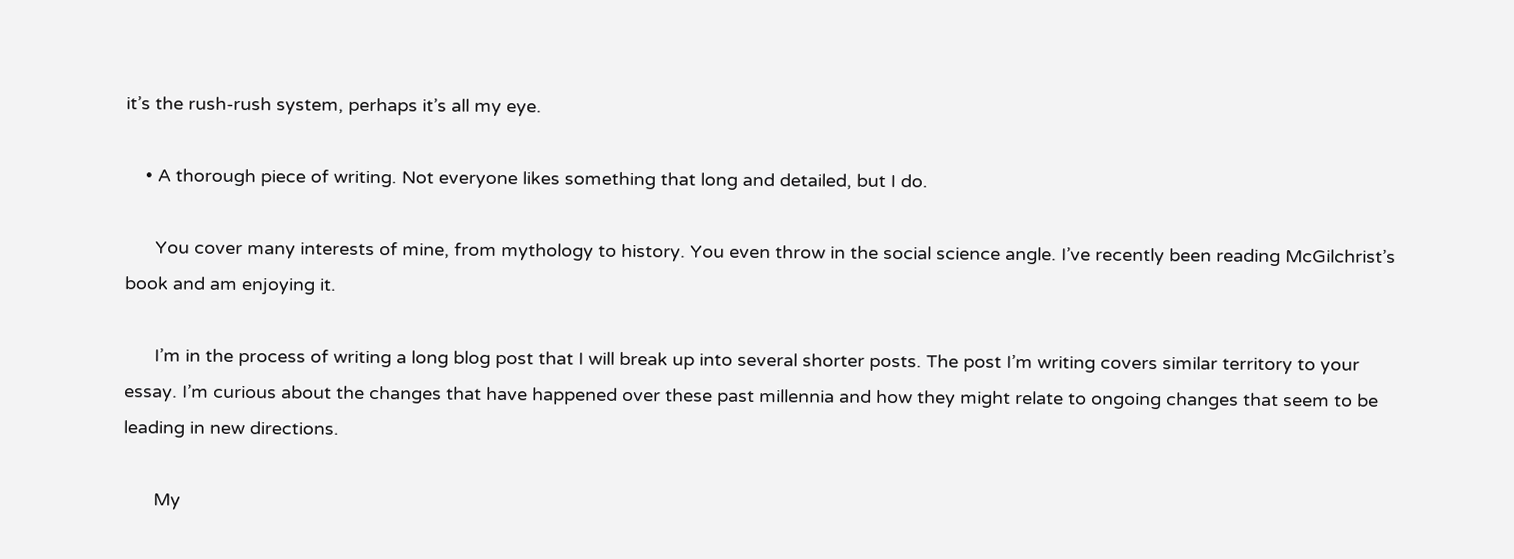it’s the rush-rush system, perhaps it’s all my eye.

    • A thorough piece of writing. Not everyone likes something that long and detailed, but I do.

      You cover many interests of mine, from mythology to history. You even throw in the social science angle. I’ve recently been reading McGilchrist’s book and am enjoying it.

      I’m in the process of writing a long blog post that I will break up into several shorter posts. The post I’m writing covers similar territory to your essay. I’m curious about the changes that have happened over these past millennia and how they might relate to ongoing changes that seem to be leading in new directions.

      My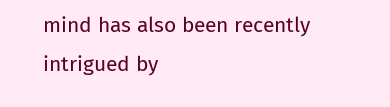mind has also been recently intrigued by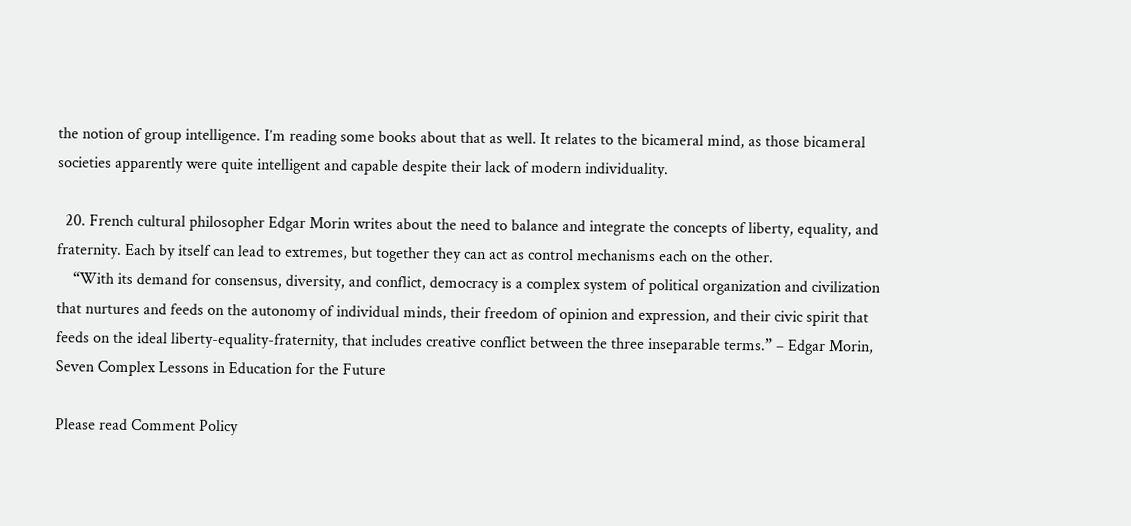the notion of group intelligence. I’m reading some books about that as well. It relates to the bicameral mind, as those bicameral societies apparently were quite intelligent and capable despite their lack of modern individuality.

  20. French cultural philosopher Edgar Morin writes about the need to balance and integrate the concepts of liberty, equality, and fraternity. Each by itself can lead to extremes, but together they can act as control mechanisms each on the other.
    “With its demand for consensus, diversity, and conflict, democracy is a complex system of political organization and civilization that nurtures and feeds on the autonomy of individual minds, their freedom of opinion and expression, and their civic spirit that feeds on the ideal liberty-equality-fraternity, that includes creative conflict between the three inseparable terms.” – Edgar Morin, Seven Complex Lessons in Education for the Future

Please read Comment Policy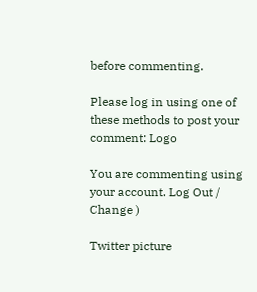before commenting.

Please log in using one of these methods to post your comment: Logo

You are commenting using your account. Log Out /  Change )

Twitter picture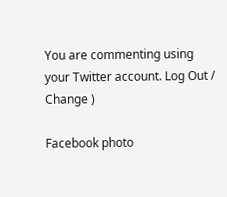You are commenting using your Twitter account. Log Out /  Change )

Facebook photo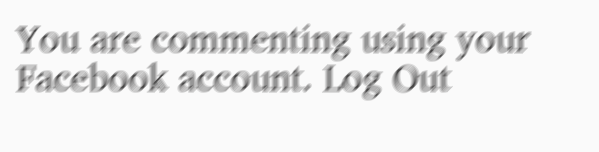You are commenting using your Facebook account. Log Out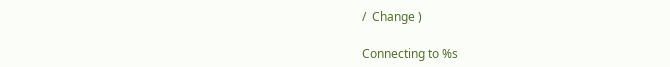/  Change )

Connecting to %s